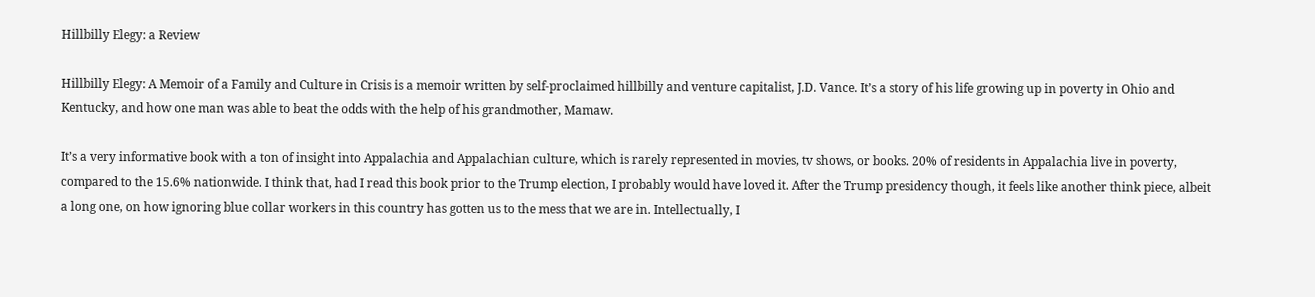Hillbilly Elegy: a Review

Hillbilly Elegy: A Memoir of a Family and Culture in Crisis is a memoir written by self-proclaimed hillbilly and venture capitalist, J.D. Vance. It’s a story of his life growing up in poverty in Ohio and Kentucky, and how one man was able to beat the odds with the help of his grandmother, Mamaw.

It’s a very informative book with a ton of insight into Appalachia and Appalachian culture, which is rarely represented in movies, tv shows, or books. 20% of residents in Appalachia live in poverty, compared to the 15.6% nationwide. I think that, had I read this book prior to the Trump election, I probably would have loved it. After the Trump presidency though, it feels like another think piece, albeit a long one, on how ignoring blue collar workers in this country has gotten us to the mess that we are in. Intellectually, I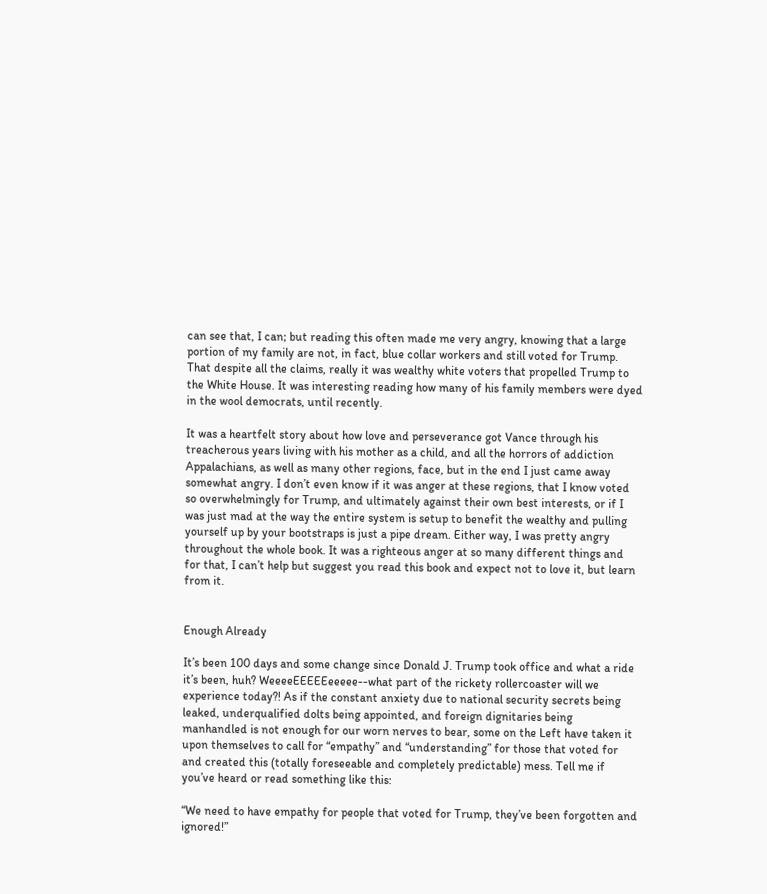can see that, I can; but reading this often made me very angry, knowing that a large portion of my family are not, in fact, blue collar workers and still voted for Trump. That despite all the claims, really it was wealthy white voters that propelled Trump to the White House. It was interesting reading how many of his family members were dyed in the wool democrats, until recently.

It was a heartfelt story about how love and perseverance got Vance through his treacherous years living with his mother as a child, and all the horrors of addiction Appalachians, as well as many other regions, face, but in the end I just came away somewhat angry. I don’t even know if it was anger at these regions, that I know voted so overwhelmingly for Trump, and ultimately against their own best interests, or if I was just mad at the way the entire system is setup to benefit the wealthy and pulling yourself up by your bootstraps is just a pipe dream. Either way, I was pretty angry throughout the whole book. It was a righteous anger at so many different things and for that, I can’t help but suggest you read this book and expect not to love it, but learn from it.


Enough Already

It’s been 100 days and some change since Donald J. Trump took office and what a ride it’s been, huh? WeeeeEEEEEeeeee--what part of the rickety rollercoaster will we experience today?! As if the constant anxiety due to national security secrets being leaked, underqualified dolts being appointed, and foreign dignitaries being manhandled is not enough for our worn nerves to bear, some on the Left have taken it upon themselves to call for “empathy” and “understanding” for those that voted for and created this (totally foreseeable and completely predictable) mess. Tell me if you’ve heard or read something like this:

“We need to have empathy for people that voted for Trump, they’ve been forgotten and ignored!”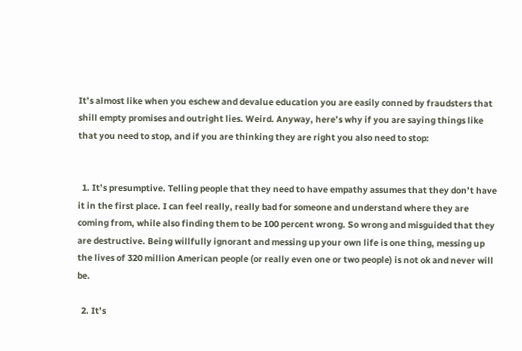It’s almost like when you eschew and devalue education you are easily conned by fraudsters that shill empty promises and outright lies. Weird. Anyway, here’s why if you are saying things like that you need to stop, and if you are thinking they are right you also need to stop:


  1. It’s presumptive. Telling people that they need to have empathy assumes that they don’t have it in the first place. I can feel really, really bad for someone and understand where they are coming from, while also finding them to be 100 percent wrong. So wrong and misguided that they are destructive. Being willfully ignorant and messing up your own life is one thing, messing up the lives of 320 million American people (or really even one or two people) is not ok and never will be.

  2. It’s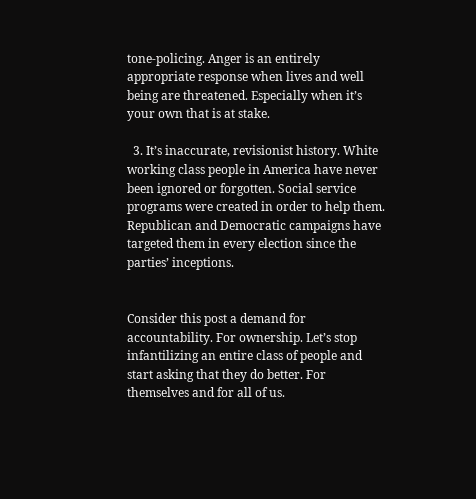tone-policing. Anger is an entirely appropriate response when lives and well being are threatened. Especially when it’s your own that is at stake.

  3. It’s inaccurate, revisionist history. White working class people in America have never been ignored or forgotten. Social service programs were created in order to help them. Republican and Democratic campaigns have targeted them in every election since the parties’ inceptions.


Consider this post a demand for accountability. For ownership. Let’s stop infantilizing an entire class of people and start asking that they do better. For themselves and for all of us.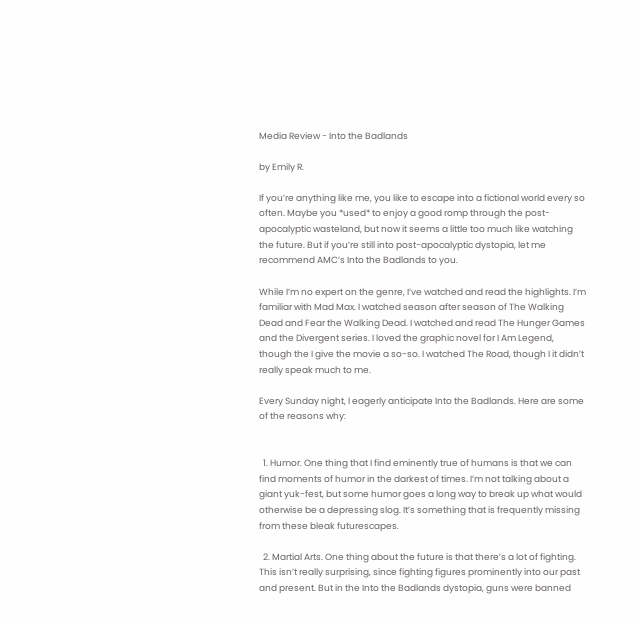Media Review - Into the Badlands

by Emily R.

If you’re anything like me, you like to escape into a fictional world every so often. Maybe you *used* to enjoy a good romp through the post-apocalyptic wasteland, but now it seems a little too much like watching the future. But if you’re still into post-apocalyptic dystopia, let me recommend AMC’s Into the Badlands to you.

While I’m no expert on the genre, I’ve watched and read the highlights. I’m familiar with Mad Max. I watched season after season of The Walking Dead and Fear the Walking Dead. I watched and read The Hunger Games and the Divergent series. I loved the graphic novel for I Am Legend, though the I give the movie a so-so. I watched The Road, though I it didn’t really speak much to me.

Every Sunday night, I eagerly anticipate Into the Badlands. Here are some of the reasons why:


  1. Humor. One thing that I find eminently true of humans is that we can find moments of humor in the darkest of times. I’m not talking about a giant yuk-fest, but some humor goes a long way to break up what would otherwise be a depressing slog. It’s something that is frequently missing from these bleak futurescapes.

  2. Martial Arts. One thing about the future is that there’s a lot of fighting. This isn’t really surprising, since fighting figures prominently into our past and present. But in the Into the Badlands dystopia, guns were banned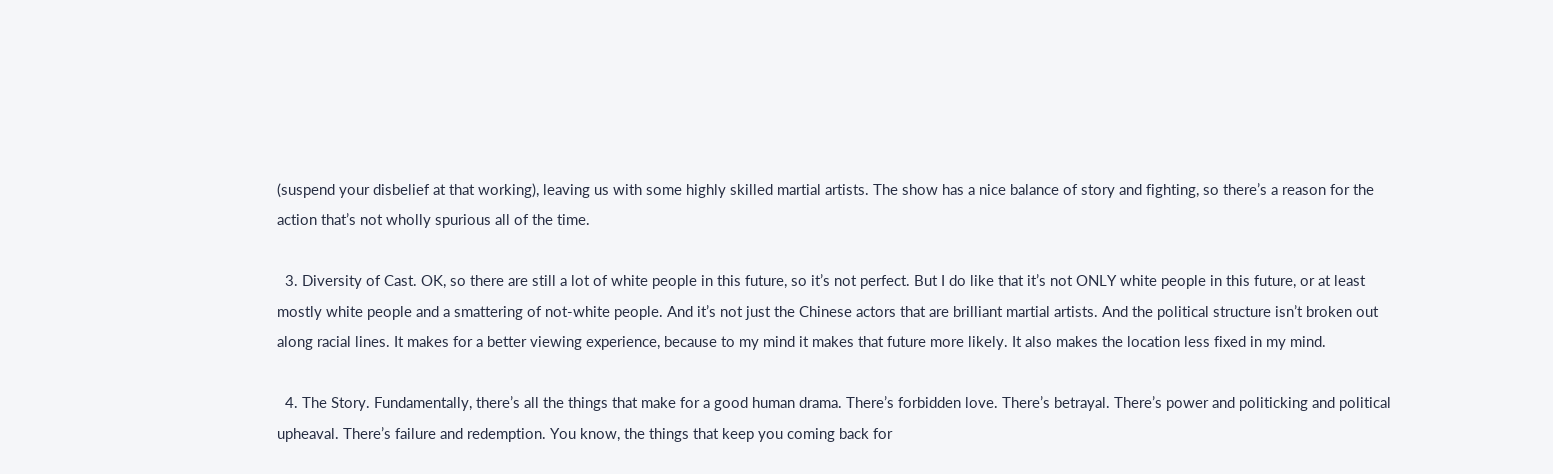(suspend your disbelief at that working), leaving us with some highly skilled martial artists. The show has a nice balance of story and fighting, so there’s a reason for the action that’s not wholly spurious all of the time.

  3. Diversity of Cast. OK, so there are still a lot of white people in this future, so it’s not perfect. But I do like that it’s not ONLY white people in this future, or at least mostly white people and a smattering of not-white people. And it’s not just the Chinese actors that are brilliant martial artists. And the political structure isn’t broken out along racial lines. It makes for a better viewing experience, because to my mind it makes that future more likely. It also makes the location less fixed in my mind.

  4. The Story. Fundamentally, there’s all the things that make for a good human drama. There’s forbidden love. There’s betrayal. There’s power and politicking and political upheaval. There’s failure and redemption. You know, the things that keep you coming back for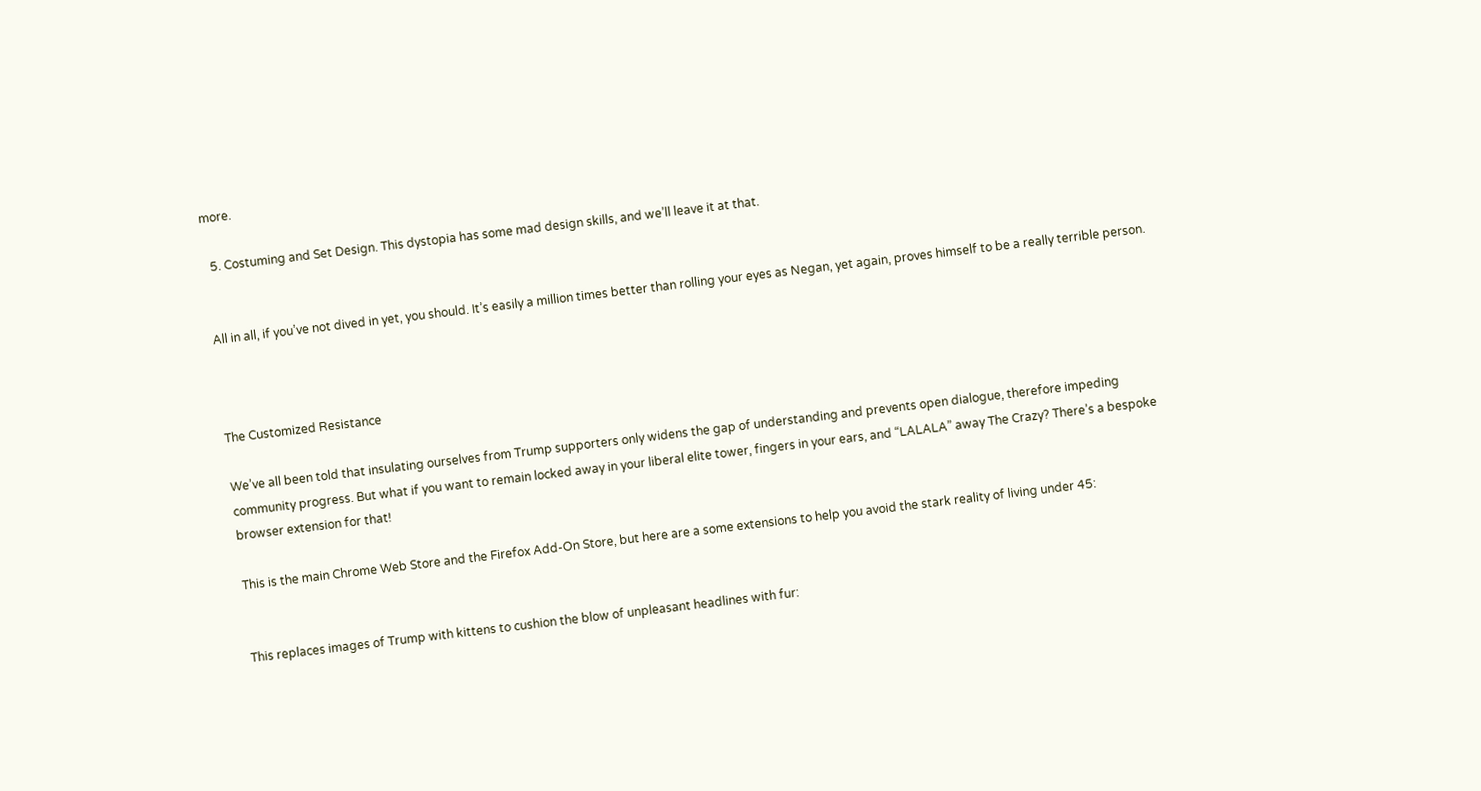more.

  5. Costuming and Set Design. This dystopia has some mad design skills, and we’ll leave it at that.


All in all, if you’ve not dived in yet, you should. It’s easily a million times better than rolling your eyes as Negan, yet again, proves himself to be a really terrible person.



The Customized Resistance

We’ve all been told that insulating ourselves from Trump supporters only widens the gap of understanding and prevents open dialogue, therefore impeding community progress. But what if you want to remain locked away in your liberal elite tower, fingers in your ears, and “LALALA” away The Crazy? There’s a bespoke browser extension for that!

This is the main Chrome Web Store and the Firefox Add-On Store, but here are a some extensions to help you avoid the stark reality of living under 45:


This replaces images of Trump with kittens to cushion the blow of unpleasant headlines with fur: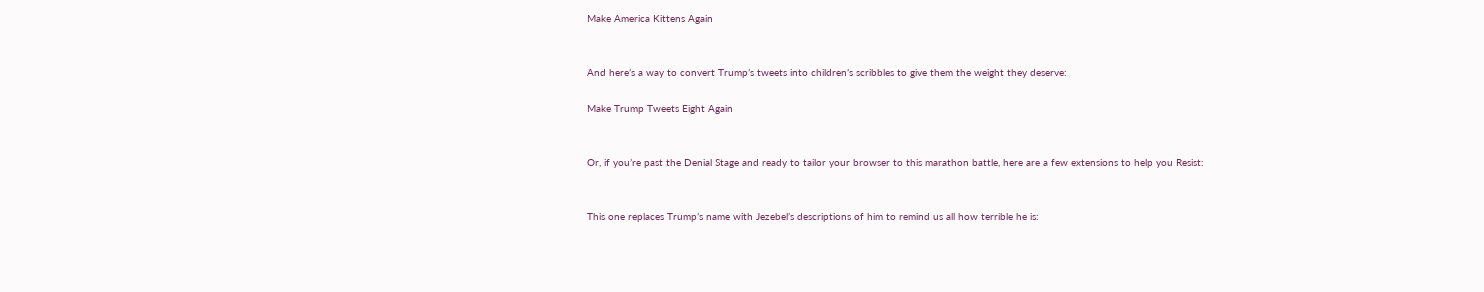Make America Kittens Again


And here’s a way to convert Trump’s tweets into children’s scribbles to give them the weight they deserve:

Make Trump Tweets Eight Again


Or, if you’re past the Denial Stage and ready to tailor your browser to this marathon battle, here are a few extensions to help you Resist:


This one replaces Trump’s name with Jezebel’s descriptions of him to remind us all how terrible he is: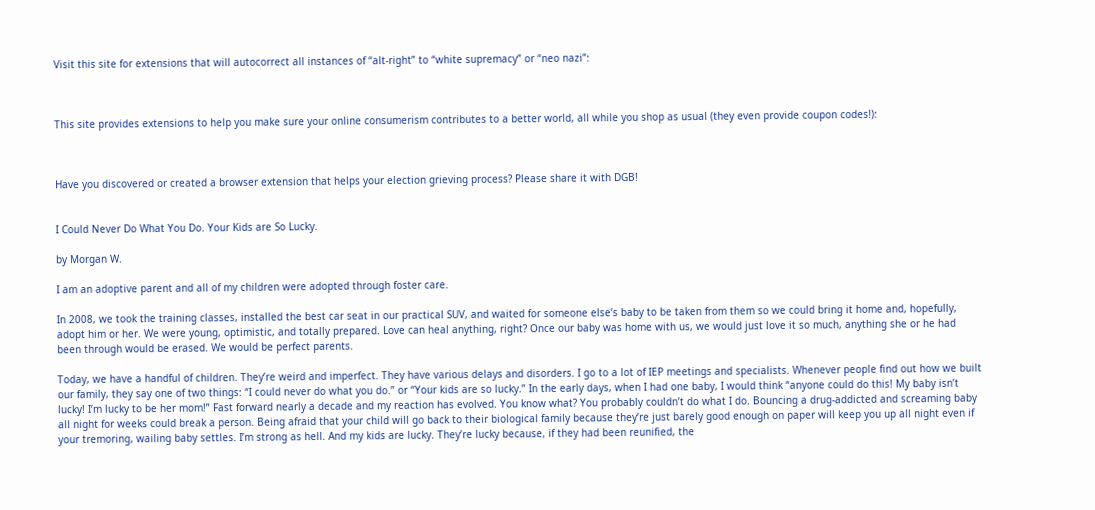Visit this site for extensions that will autocorrect all instances of “alt-right” to “white supremacy” or “neo nazi”:



This site provides extensions to help you make sure your online consumerism contributes to a better world, all while you shop as usual (they even provide coupon codes!):



Have you discovered or created a browser extension that helps your election grieving process? Please share it with DGB!


I Could Never Do What You Do. Your Kids are So Lucky.

by Morgan W.

I am an adoptive parent and all of my children were adopted through foster care.

In 2008, we took the training classes, installed the best car seat in our practical SUV, and waited for someone else’s baby to be taken from them so we could bring it home and, hopefully, adopt him or her. We were young, optimistic, and totally prepared. Love can heal anything, right? Once our baby was home with us, we would just love it so much, anything she or he had been through would be erased. We would be perfect parents.

Today, we have a handful of children. They’re weird and imperfect. They have various delays and disorders. I go to a lot of IEP meetings and specialists. Whenever people find out how we built our family, they say one of two things: “I could never do what you do.” or “Your kids are so lucky.” In the early days, when I had one baby, I would think “anyone could do this! My baby isn’t lucky! I’m lucky to be her mom!” Fast forward nearly a decade and my reaction has evolved. You know what? You probably couldn’t do what I do. Bouncing a drug-addicted and screaming baby all night for weeks could break a person. Being afraid that your child will go back to their biological family because they’re just barely good enough on paper will keep you up all night even if your tremoring, wailing baby settles. I’m strong as hell. And my kids are lucky. They’re lucky because, if they had been reunified, the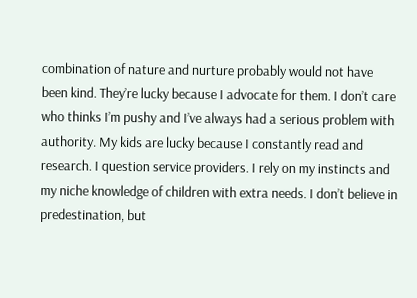combination of nature and nurture probably would not have been kind. They’re lucky because I advocate for them. I don’t care who thinks I’m pushy and I’ve always had a serious problem with authority. My kids are lucky because I constantly read and research. I question service providers. I rely on my instincts and my niche knowledge of children with extra needs. I don’t believe in predestination, but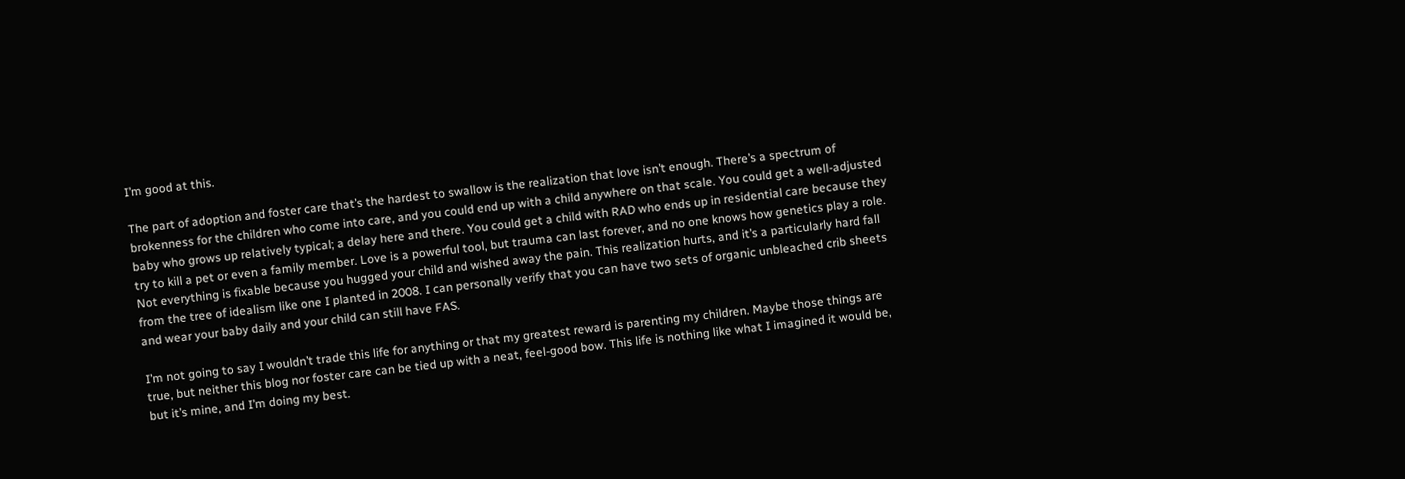I’m good at this.

The part of adoption and foster care that’s the hardest to swallow is the realization that love isn’t enough. There’s a spectrum of brokenness for the children who come into care, and you could end up with a child anywhere on that scale. You could get a well-adjusted baby who grows up relatively typical; a delay here and there. You could get a child with RAD who ends up in residential care because they try to kill a pet or even a family member. Love is a powerful tool, but trauma can last forever, and no one knows how genetics play a role. Not everything is fixable because you hugged your child and wished away the pain. This realization hurts, and it’s a particularly hard fall from the tree of idealism like one I planted in 2008. I can personally verify that you can have two sets of organic unbleached crib sheets and wear your baby daily and your child can still have FAS.

I’m not going to say I wouldn’t trade this life for anything or that my greatest reward is parenting my children. Maybe those things are true, but neither this blog nor foster care can be tied up with a neat, feel-good bow. This life is nothing like what I imagined it would be, but it’s mine, and I’m doing my best.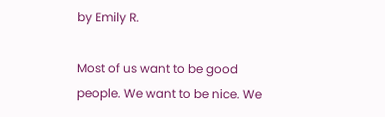by Emily R.

Most of us want to be good people. We want to be nice. We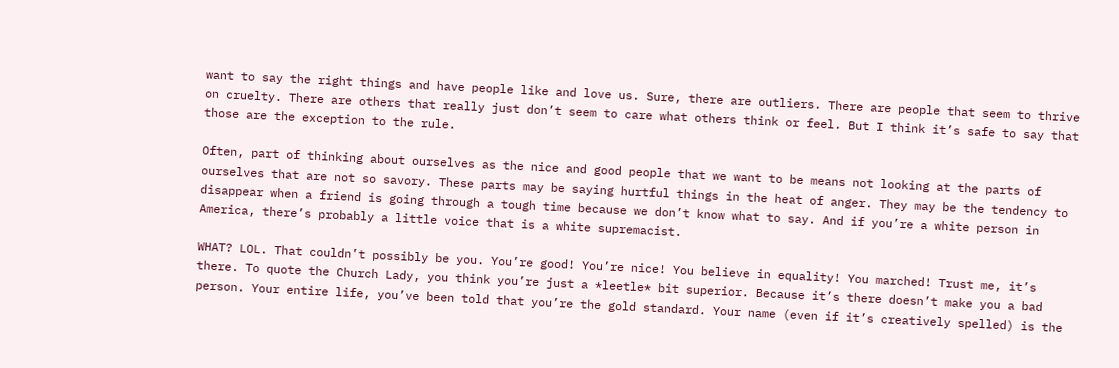want to say the right things and have people like and love us. Sure, there are outliers. There are people that seem to thrive on cruelty. There are others that really just don’t seem to care what others think or feel. But I think it’s safe to say that those are the exception to the rule.

Often, part of thinking about ourselves as the nice and good people that we want to be means not looking at the parts of ourselves that are not so savory. These parts may be saying hurtful things in the heat of anger. They may be the tendency to disappear when a friend is going through a tough time because we don’t know what to say. And if you’re a white person in America, there’s probably a little voice that is a white supremacist.

WHAT? LOL. That couldn’t possibly be you. You’re good! You’re nice! You believe in equality! You marched! Trust me, it’s there. To quote the Church Lady, you think you’re just a *leetle* bit superior. Because it’s there doesn’t make you a bad person. Your entire life, you’ve been told that you’re the gold standard. Your name (even if it’s creatively spelled) is the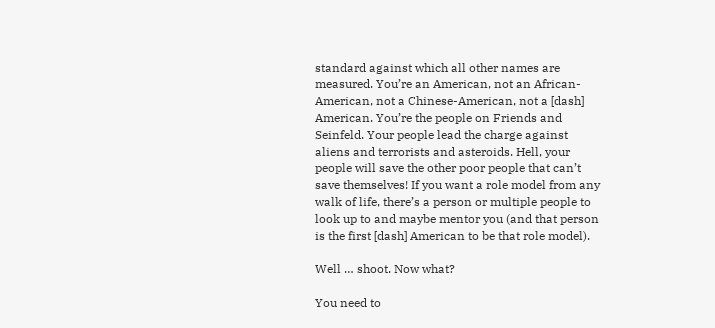standard against which all other names are measured. You’re an American, not an African-American, not a Chinese-American, not a [dash] American. You’re the people on Friends and Seinfeld. Your people lead the charge against aliens and terrorists and asteroids. Hell, your people will save the other poor people that can’t save themselves! If you want a role model from any walk of life, there’s a person or multiple people to look up to and maybe mentor you (and that person is the first [dash] American to be that role model).

Well … shoot. Now what?

You need to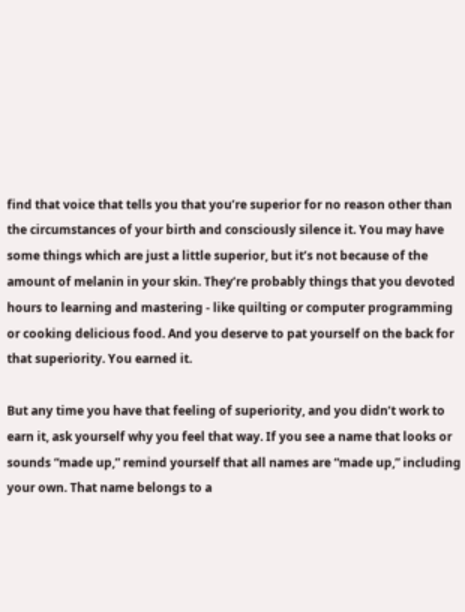find that voice that tells you that you’re superior for no reason other than the circumstances of your birth and consciously silence it. You may have some things which are just a little superior, but it’s not because of the amount of melanin in your skin. They’re probably things that you devoted hours to learning and mastering - like quilting or computer programming or cooking delicious food. And you deserve to pat yourself on the back for that superiority. You earned it.

But any time you have that feeling of superiority, and you didn’t work to earn it, ask yourself why you feel that way. If you see a name that looks or sounds “made up,” remind yourself that all names are “made up,” including your own. That name belongs to a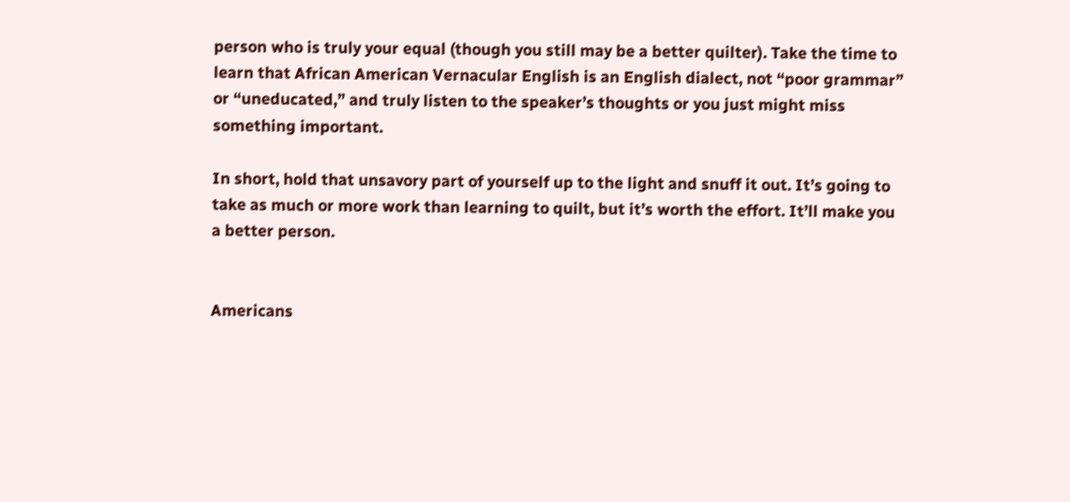person who is truly your equal (though you still may be a better quilter). Take the time to learn that African American Vernacular English is an English dialect, not “poor grammar” or “uneducated,” and truly listen to the speaker’s thoughts or you just might miss something important.

In short, hold that unsavory part of yourself up to the light and snuff it out. It’s going to take as much or more work than learning to quilt, but it’s worth the effort. It’ll make you a better person.


Americans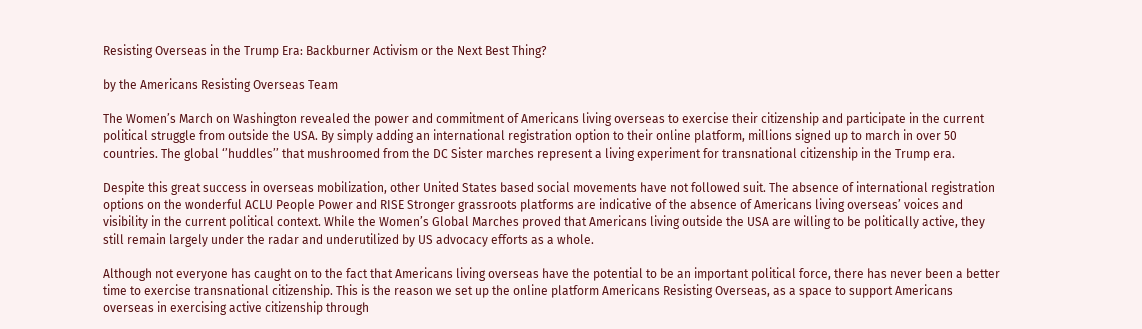Resisting Overseas in the Trump Era: Backburner Activism or the Next Best Thing?

by the Americans Resisting Overseas Team

The Women’s March on Washington revealed the power and commitment of Americans living overseas to exercise their citizenship and participate in the current political struggle from outside the USA. By simply adding an international registration option to their online platform, millions signed up to march in over 50 countries. The global ‘’huddles’’ that mushroomed from the DC Sister marches represent a living experiment for transnational citizenship in the Trump era.

Despite this great success in overseas mobilization, other United States based social movements have not followed suit. The absence of international registration options on the wonderful ACLU People Power and RISE Stronger grassroots platforms are indicative of the absence of Americans living overseas’ voices and visibility in the current political context. While the Women’s Global Marches proved that Americans living outside the USA are willing to be politically active, they still remain largely under the radar and underutilized by US advocacy efforts as a whole.

Although not everyone has caught on to the fact that Americans living overseas have the potential to be an important political force, there has never been a better time to exercise transnational citizenship. This is the reason we set up the online platform Americans Resisting Overseas, as a space to support Americans overseas in exercising active citizenship through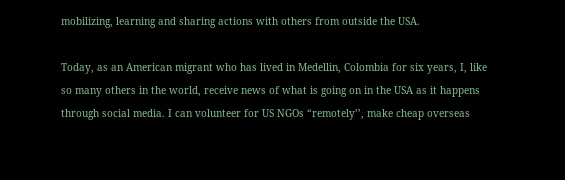mobilizing, learning and sharing actions with others from outside the USA.

Today, as an American migrant who has lived in Medellin, Colombia for six years, I, like so many others in the world, receive news of what is going on in the USA as it happens through social media. I can volunteer for US NGOs “remotely’’, make cheap overseas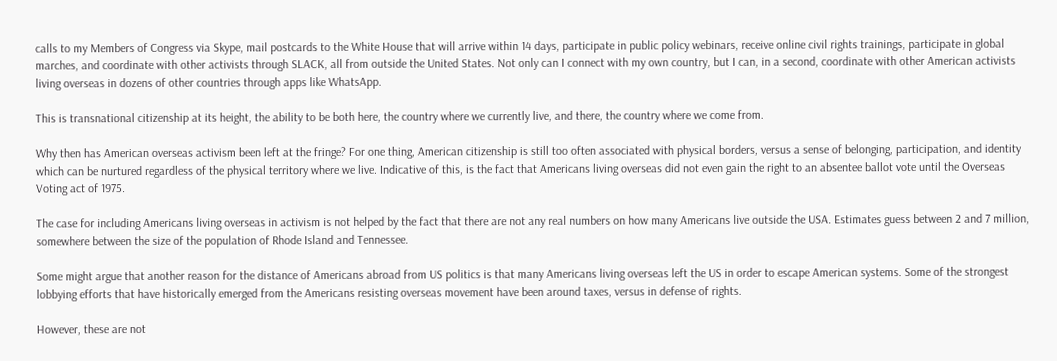calls to my Members of Congress via Skype, mail postcards to the White House that will arrive within 14 days, participate in public policy webinars, receive online civil rights trainings, participate in global marches, and coordinate with other activists through SLACK, all from outside the United States. Not only can I connect with my own country, but I can, in a second, coordinate with other American activists living overseas in dozens of other countries through apps like WhatsApp.

This is transnational citizenship at its height, the ability to be both here, the country where we currently live, and there, the country where we come from.

Why then has American overseas activism been left at the fringe? For one thing, American citizenship is still too often associated with physical borders, versus a sense of belonging, participation, and identity which can be nurtured regardless of the physical territory where we live. Indicative of this, is the fact that Americans living overseas did not even gain the right to an absentee ballot vote until the Overseas Voting act of 1975.

The case for including Americans living overseas in activism is not helped by the fact that there are not any real numbers on how many Americans live outside the USA. Estimates guess between 2 and 7 million, somewhere between the size of the population of Rhode Island and Tennessee.

Some might argue that another reason for the distance of Americans abroad from US politics is that many Americans living overseas left the US in order to escape American systems. Some of the strongest lobbying efforts that have historically emerged from the Americans resisting overseas movement have been around taxes, versus in defense of rights.

However, these are not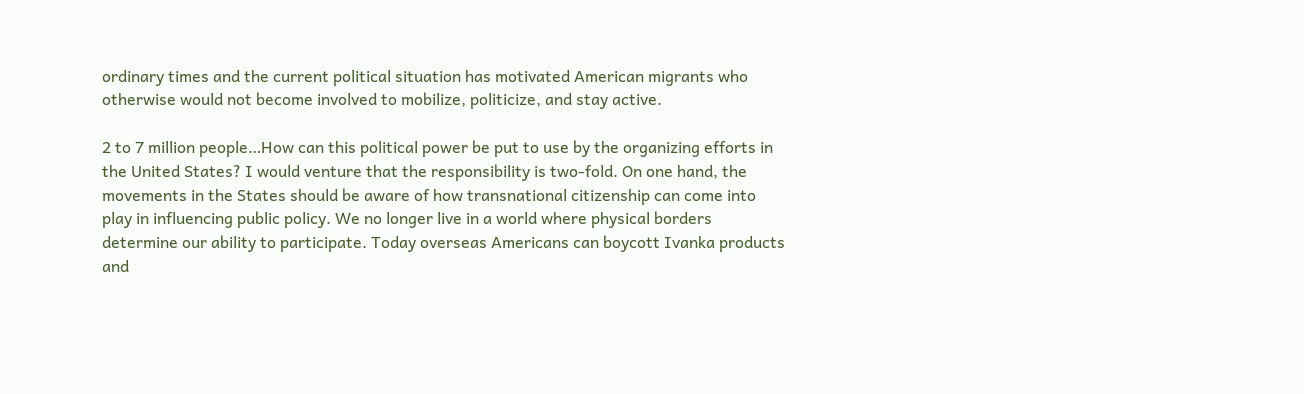ordinary times and the current political situation has motivated American migrants who otherwise would not become involved to mobilize, politicize, and stay active.

2 to 7 million people…How can this political power be put to use by the organizing efforts in the United States? I would venture that the responsibility is two-fold. On one hand, the movements in the States should be aware of how transnational citizenship can come into play in influencing public policy. We no longer live in a world where physical borders determine our ability to participate. Today overseas Americans can boycott Ivanka products and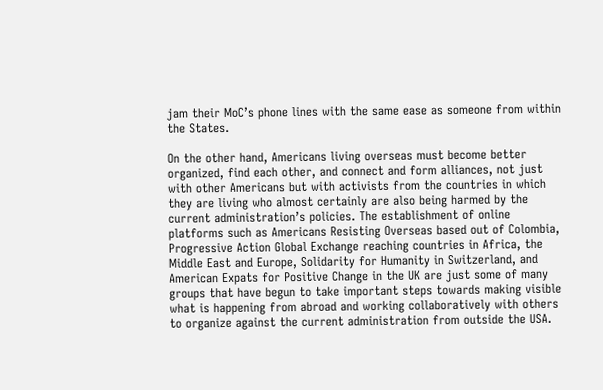jam their MoC’s phone lines with the same ease as someone from within the States.

On the other hand, Americans living overseas must become better organized, find each other, and connect and form alliances, not just with other Americans but with activists from the countries in which they are living who almost certainly are also being harmed by the current administration’s policies. The establishment of online platforms such as Americans Resisting Overseas based out of Colombia, Progressive Action Global Exchange reaching countries in Africa, the Middle East and Europe, Solidarity for Humanity in Switzerland, and American Expats for Positive Change in the UK are just some of many groups that have begun to take important steps towards making visible what is happening from abroad and working collaboratively with others to organize against the current administration from outside the USA.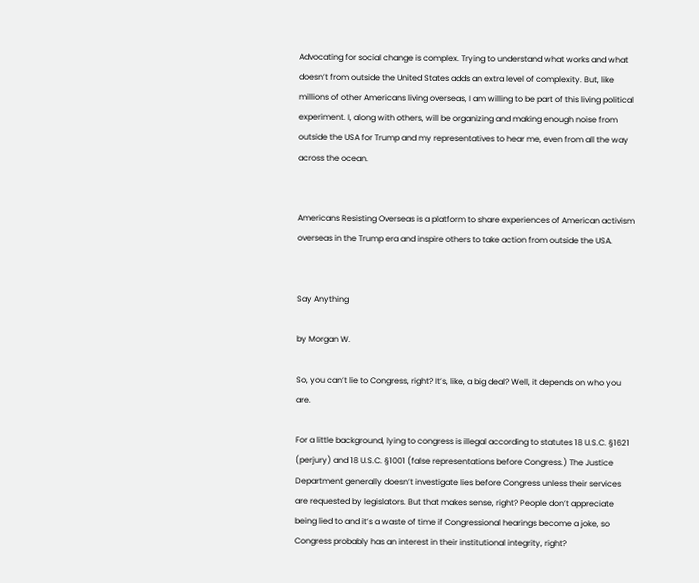Advocating for social change is complex. Trying to understand what works and what doesn’t from outside the United States adds an extra level of complexity. But, like millions of other Americans living overseas, I am willing to be part of this living political experiment. I, along with others, will be organizing and making enough noise from outside the USA for Trump and my representatives to hear me, even from all the way across the ocean.


Americans Resisting Overseas is a platform to share experiences of American activism overseas in the Trump era and inspire others to take action from outside the USA.


Say Anything

by Morgan W.

So, you can’t lie to Congress, right? It’s, like, a big deal? Well, it depends on who you are.

For a little background, lying to congress is illegal according to statutes 18 U.S.C. §1621 (perjury) and 18 U.S.C. §1001 (false representations before Congress.) The Justice Department generally doesn’t investigate lies before Congress unless their services are requested by legislators. But that makes sense, right? People don’t appreciate being lied to and it’s a waste of time if Congressional hearings become a joke, so Congress probably has an interest in their institutional integrity, right?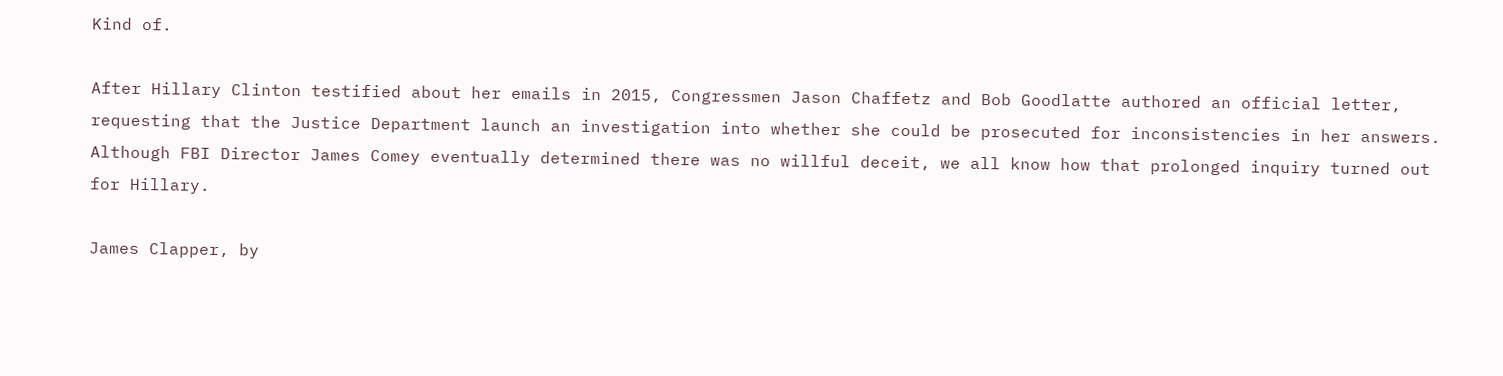Kind of.

After Hillary Clinton testified about her emails in 2015, Congressmen Jason Chaffetz and Bob Goodlatte authored an official letter, requesting that the Justice Department launch an investigation into whether she could be prosecuted for inconsistencies in her answers. Although FBI Director James Comey eventually determined there was no willful deceit, we all know how that prolonged inquiry turned out for Hillary.

James Clapper, by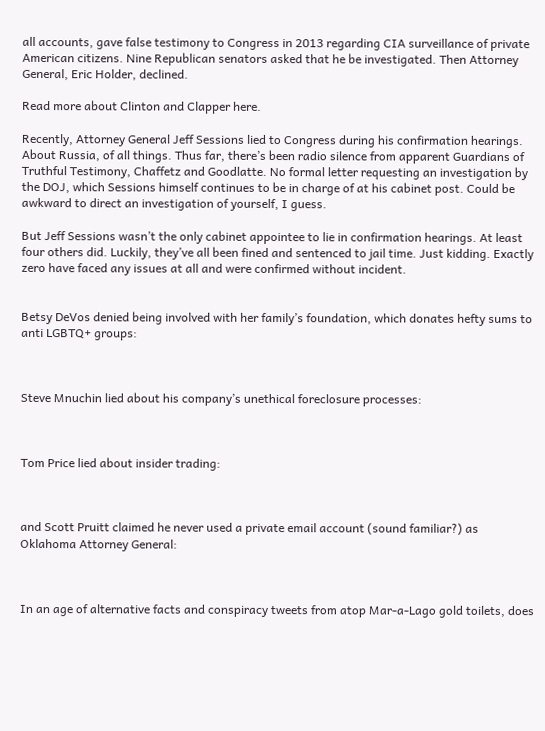all accounts, gave false testimony to Congress in 2013 regarding CIA surveillance of private American citizens. Nine Republican senators asked that he be investigated. Then Attorney General, Eric Holder, declined.

Read more about Clinton and Clapper here.

Recently, Attorney General Jeff Sessions lied to Congress during his confirmation hearings. About Russia, of all things. Thus far, there’s been radio silence from apparent Guardians of Truthful Testimony, Chaffetz and Goodlatte. No formal letter requesting an investigation by the DOJ, which Sessions himself continues to be in charge of at his cabinet post. Could be awkward to direct an investigation of yourself, I guess.

But Jeff Sessions wasn’t the only cabinet appointee to lie in confirmation hearings. At least four others did. Luckily, they’ve all been fined and sentenced to jail time. Just kidding. Exactly zero have faced any issues at all and were confirmed without incident.


Betsy DeVos denied being involved with her family’s foundation, which donates hefty sums to anti LGBTQ+ groups:



Steve Mnuchin lied about his company’s unethical foreclosure processes:



Tom Price lied about insider trading:



and Scott Pruitt claimed he never used a private email account (sound familiar?) as Oklahoma Attorney General:



In an age of alternative facts and conspiracy tweets from atop Mar-a-Lago gold toilets, does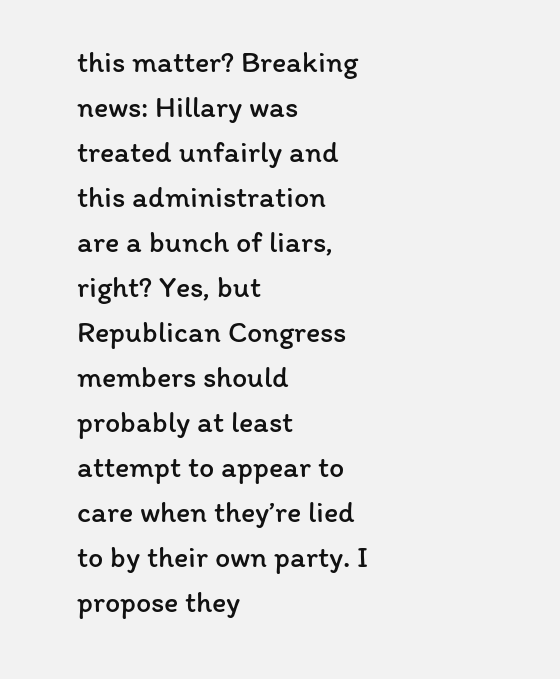this matter? Breaking news: Hillary was treated unfairly and this administration are a bunch of liars, right? Yes, but Republican Congress members should probably at least attempt to appear to care when they’re lied to by their own party. I propose they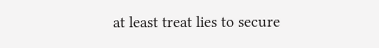at least treat lies to secure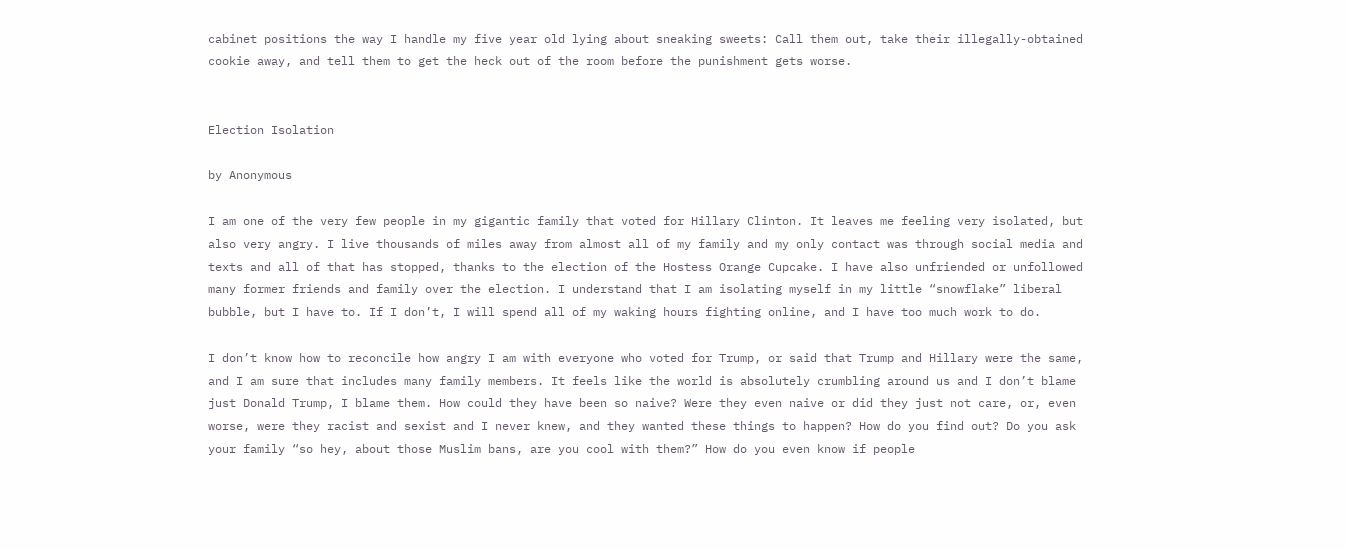cabinet positions the way I handle my five year old lying about sneaking sweets: Call them out, take their illegally-obtained cookie away, and tell them to get the heck out of the room before the punishment gets worse.


Election Isolation

by Anonymous

I am one of the very few people in my gigantic family that voted for Hillary Clinton. It leaves me feeling very isolated, but also very angry. I live thousands of miles away from almost all of my family and my only contact was through social media and texts and all of that has stopped, thanks to the election of the Hostess Orange Cupcake. I have also unfriended or unfollowed many former friends and family over the election. I understand that I am isolating myself in my little “snowflake” liberal bubble, but I have to. If I don’t, I will spend all of my waking hours fighting online, and I have too much work to do.

I don’t know how to reconcile how angry I am with everyone who voted for Trump, or said that Trump and Hillary were the same, and I am sure that includes many family members. It feels like the world is absolutely crumbling around us and I don’t blame just Donald Trump, I blame them. How could they have been so naive? Were they even naive or did they just not care, or, even worse, were they racist and sexist and I never knew, and they wanted these things to happen? How do you find out? Do you ask your family “so hey, about those Muslim bans, are you cool with them?” How do you even know if people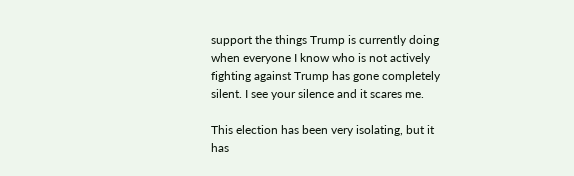support the things Trump is currently doing when everyone I know who is not actively fighting against Trump has gone completely silent. I see your silence and it scares me.

This election has been very isolating, but it has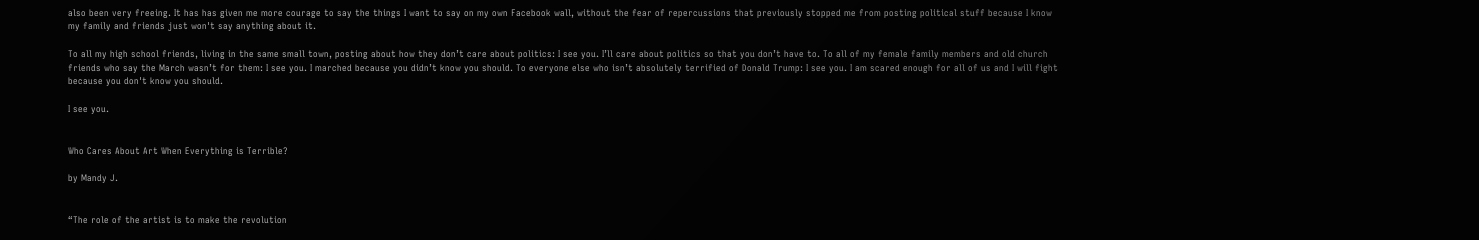also been very freeing. It has has given me more courage to say the things I want to say on my own Facebook wall, without the fear of repercussions that previously stopped me from posting political stuff because I know my family and friends just won't say anything about it.

To all my high school friends, living in the same small town, posting about how they don’t care about politics: I see you. I’ll care about politics so that you don’t have to. To all of my female family members and old church friends who say the March wasn’t for them: I see you. I marched because you didn’t know you should. To everyone else who isn’t absolutely terrified of Donald Trump: I see you. I am scared enough for all of us and I will fight because you don't know you should.

I see you.


Who Cares About Art When Everything is Terrible?

by Mandy J.


“The role of the artist is to make the revolution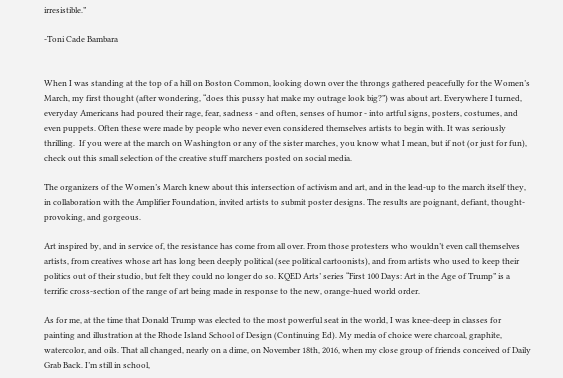irresistible.”

-Toni Cade Bambara


When I was standing at the top of a hill on Boston Common, looking down over the throngs gathered peacefully for the Women’s March, my first thought (after wondering, “does this pussy hat make my outrage look big?”) was about art. Everywhere I turned, everyday Americans had poured their rage, fear, sadness - and often, senses of humor - into artful signs, posters, costumes, and even puppets. Often these were made by people who never even considered themselves artists to begin with. It was seriously thrilling.  If you were at the march on Washington or any of the sister marches, you know what I mean, but if not (or just for fun), check out this small selection of the creative stuff marchers posted on social media.

The organizers of the Women’s March knew about this intersection of activism and art, and in the lead-up to the march itself they, in collaboration with the Amplifier Foundation, invited artists to submit poster designs. The results are poignant, defiant, thought-provoking, and gorgeous.

Art inspired by, and in service of, the resistance has come from all over. From those protesters who wouldn’t even call themselves artists, from creatives whose art has long been deeply political (see political cartoonists), and from artists who used to keep their politics out of their studio, but felt they could no longer do so. KQED Arts’ series “First 100 Days: Art in the Age of Trump” is a terrific cross-section of the range of art being made in response to the new, orange-hued world order.

As for me, at the time that Donald Trump was elected to the most powerful seat in the world, I was knee-deep in classes for painting and illustration at the Rhode Island School of Design (Continuing Ed). My media of choice were charcoal, graphite, watercolor, and oils. That all changed, nearly on a dime, on November 18th, 2016, when my close group of friends conceived of Daily Grab Back. I’m still in school,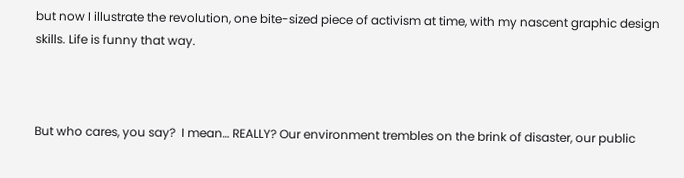but now I illustrate the revolution, one bite-sized piece of activism at time, with my nascent graphic design skills. Life is funny that way.



But who cares, you say?  I mean… REALLY? Our environment trembles on the brink of disaster, our public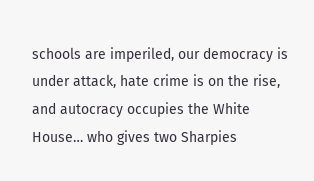schools are imperiled, our democracy is under attack, hate crime is on the rise, and autocracy occupies the White House… who gives two Sharpies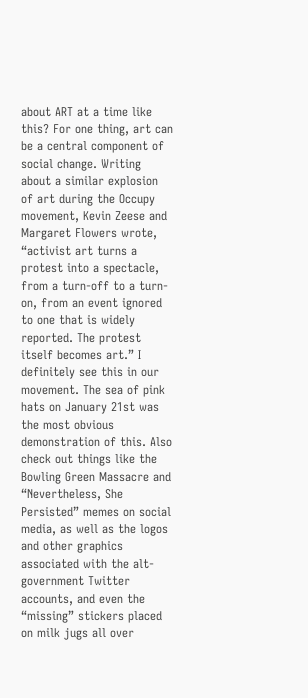about ART at a time like this? For one thing, art can be a central component of social change. Writing about a similar explosion of art during the Occupy movement, Kevin Zeese and Margaret Flowers wrote, “activist art turns a protest into a spectacle, from a turn-off to a turn-on, from an event ignored to one that is widely reported. The protest itself becomes art.” I definitely see this in our movement. The sea of pink hats on January 21st was the most obvious demonstration of this. Also check out things like the Bowling Green Massacre and “Nevertheless, She Persisted” memes on social media, as well as the logos and other graphics associated with the alt-government Twitter accounts, and even the “missing” stickers placed on milk jugs all over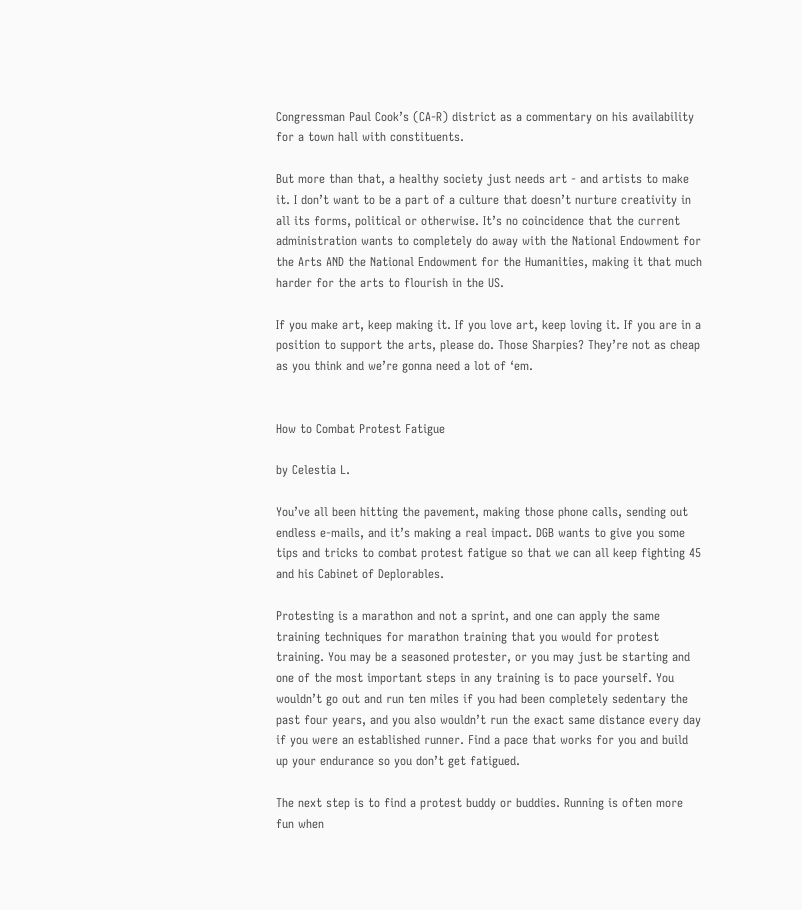Congressman Paul Cook’s (CA-R) district as a commentary on his availability for a town hall with constituents.

But more than that, a healthy society just needs art - and artists to make it. I don’t want to be a part of a culture that doesn’t nurture creativity in all its forms, political or otherwise. It’s no coincidence that the current administration wants to completely do away with the National Endowment for the Arts AND the National Endowment for the Humanities, making it that much harder for the arts to flourish in the US.

If you make art, keep making it. If you love art, keep loving it. If you are in a position to support the arts, please do. Those Sharpies? They’re not as cheap as you think and we’re gonna need a lot of ‘em.


How to Combat Protest Fatigue

by Celestia L.

You’ve all been hitting the pavement, making those phone calls, sending out endless e-mails, and it’s making a real impact. DGB wants to give you some tips and tricks to combat protest fatigue so that we can all keep fighting 45 and his Cabinet of Deplorables.

Protesting is a marathon and not a sprint, and one can apply the same training techniques for marathon training that you would for protest training. You may be a seasoned protester, or you may just be starting and one of the most important steps in any training is to pace yourself. You wouldn’t go out and run ten miles if you had been completely sedentary the past four years, and you also wouldn’t run the exact same distance every day if you were an established runner. Find a pace that works for you and build up your endurance so you don’t get fatigued.

The next step is to find a protest buddy or buddies. Running is often more fun when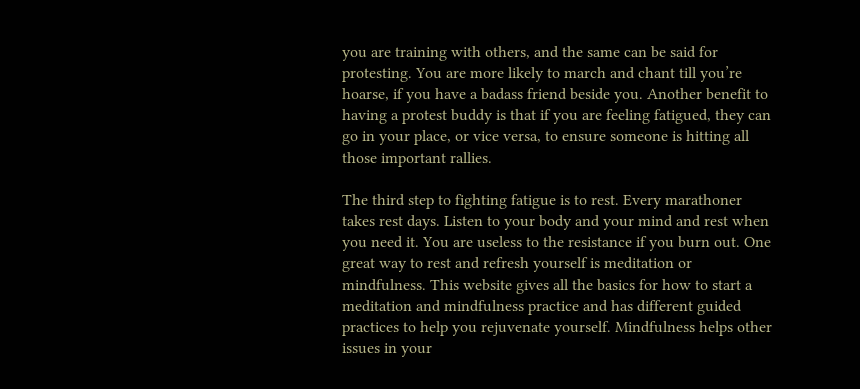you are training with others, and the same can be said for protesting. You are more likely to march and chant till you’re hoarse, if you have a badass friend beside you. Another benefit to having a protest buddy is that if you are feeling fatigued, they can go in your place, or vice versa, to ensure someone is hitting all those important rallies.

The third step to fighting fatigue is to rest. Every marathoner takes rest days. Listen to your body and your mind and rest when you need it. You are useless to the resistance if you burn out. One great way to rest and refresh yourself is meditation or mindfulness. This website gives all the basics for how to start a meditation and mindfulness practice and has different guided practices to help you rejuvenate yourself. Mindfulness helps other issues in your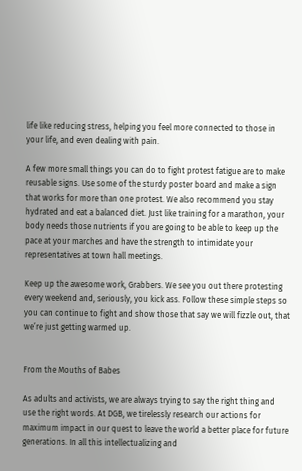life like reducing stress, helping you feel more connected to those in your life, and even dealing with pain.

A few more small things you can do to fight protest fatigue are to make reusable signs. Use some of the sturdy poster board and make a sign that works for more than one protest. We also recommend you stay hydrated and eat a balanced diet. Just like training for a marathon, your body needs those nutrients if you are going to be able to keep up the pace at your marches and have the strength to intimidate your representatives at town hall meetings.

Keep up the awesome work, Grabbers. We see you out there protesting every weekend and, seriously, you kick ass. Follow these simple steps so you can continue to fight and show those that say we will fizzle out, that we’re just getting warmed up.


From the Mouths of Babes

As adults and activists, we are always trying to say the right thing and use the right words. At DGB, we tirelessly research our actions for maximum impact in our quest to leave the world a better place for future generations. In all this intellectualizing and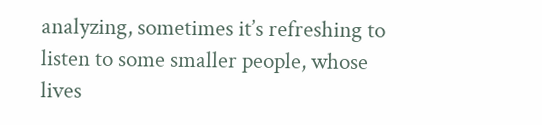analyzing, sometimes it’s refreshing to listen to some smaller people, whose lives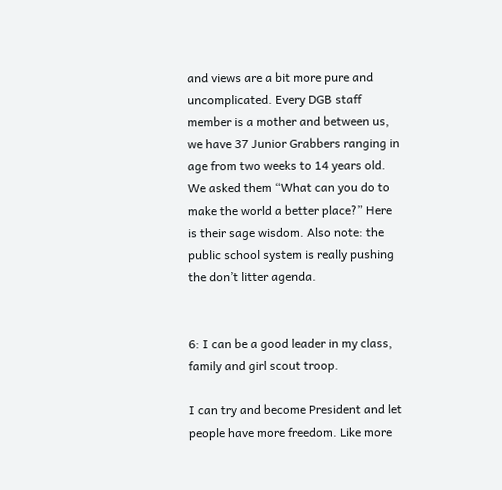and views are a bit more pure and uncomplicated. Every DGB staff member is a mother and between us, we have 37 Junior Grabbers ranging in age from two weeks to 14 years old. We asked them “What can you do to make the world a better place?” Here is their sage wisdom. Also note: the public school system is really pushing the don’t litter agenda.


6: I can be a good leader in my class, family and girl scout troop.

I can try and become President and let people have more freedom. Like more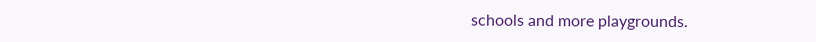schools and more playgrounds.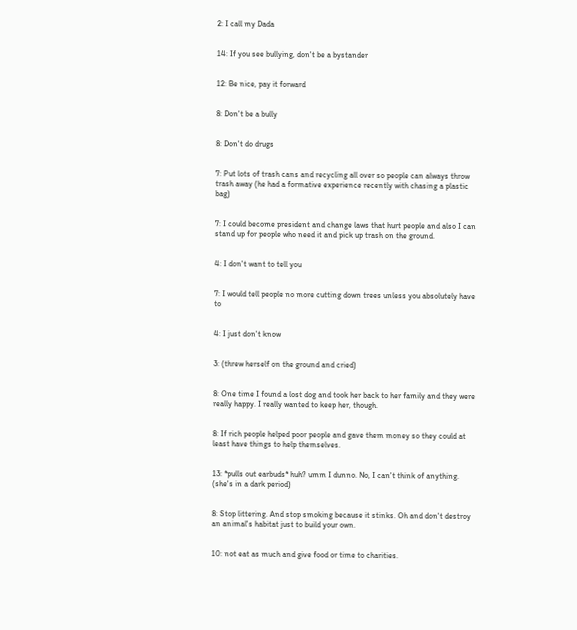2: I call my Dada


14: If you see bullying, don't be a bystander


12: Be nice, pay it forward


8: Don't be a bully


8: Don't do drugs


7: Put lots of trash cans and recycling all over so people can always throw trash away (he had a formative experience recently with chasing a plastic bag)


7: I could become president and change laws that hurt people and also I can stand up for people who need it and pick up trash on the ground.


4: I don't want to tell you


7: I would tell people no more cutting down trees unless you absolutely have to


4: I just don't know


3: (threw herself on the ground and cried)


8: One time I found a lost dog and took her back to her family and they were really happy. I really wanted to keep her, though.


8: If rich people helped poor people and gave them money so they could at least have things to help themselves.


13: *pulls out earbuds* huh? umm I dunno. No, I can't think of anything. (she's in a dark period)


8: Stop littering. And stop smoking because it stinks. Oh and don't destroy an animal's habitat just to build your own.


10: not eat as much and give food or time to charities.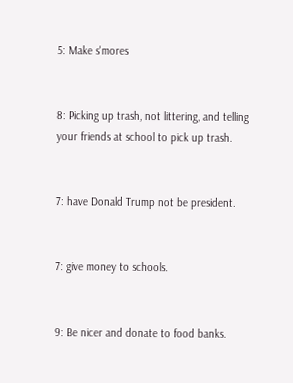5: Make s'mores


8: Picking up trash, not littering, and telling your friends at school to pick up trash.


7: have Donald Trump not be president.


7: give money to schools.


9: Be nicer and donate to food banks.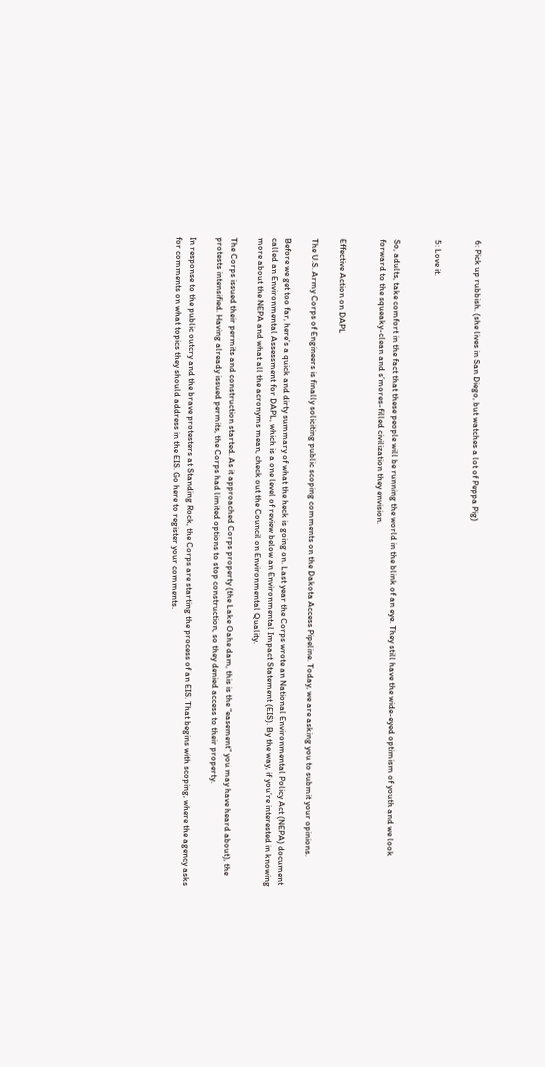6: Pick up rubbish. (she lives in San Diego, but watches a lot of Peppa Pig)


5: Love it.


So, adults, take comfort in the fact that these people will be running the world in the blink of an eye. They still have the wide-eyed optimism of youth and we look forward to the squeaky-clean and s’mores-filled civilization they envision.


Effective Action on DAPL

The U.S. Army Corps of Engineers is finally soliciting public scoping comments on the Dakota Access Pipeline. Today, we are asking you to submit your opinions.

Before we get too far, here’s a quick and dirty summary of what the heck is going on. Last year the Corps wrote an National Environmental Policy Act (NEPA) document called an Environmental Assessment for DAPL, which is a one level of review below an Environmental Impact Statement (EIS). By the way, if you’re interested in knowing more about the NEPA and what all the acronyms mean, check out the Council on Environmental Quality.

The Corps issued their permits and construction started. As it approached Corps property (the Lake Oahe dam, this is the “easement” you may have heard about), the protests intensified. Having already issued permits, the Corps had limited options to stop construction, so they denied access to their property.

In response to the public outcry and the brave protesters at Standing Rock, the Corps are starting the process of an EIS. That begins with scoping, where the agency asks for comments on what topics they should address in the EIS. Go here to register your comments.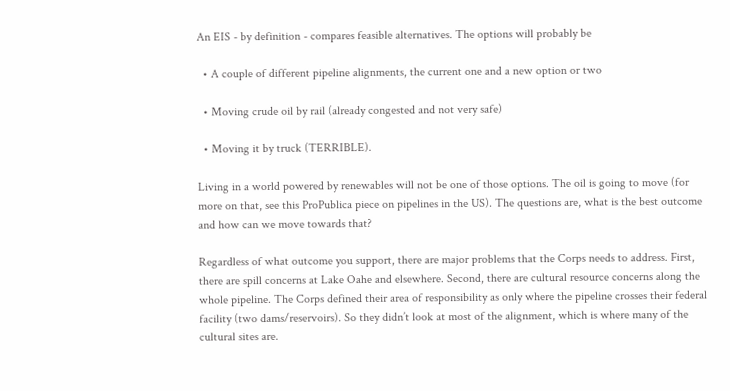An EIS - by definition - compares feasible alternatives. The options will probably be

  • A couple of different pipeline alignments, the current one and a new option or two

  • Moving crude oil by rail (already congested and not very safe)

  • Moving it by truck (TERRIBLE).

Living in a world powered by renewables will not be one of those options. The oil is going to move (for more on that, see this ProPublica piece on pipelines in the US). The questions are, what is the best outcome and how can we move towards that?

Regardless of what outcome you support, there are major problems that the Corps needs to address. First, there are spill concerns at Lake Oahe and elsewhere. Second, there are cultural resource concerns along the whole pipeline. The Corps defined their area of responsibility as only where the pipeline crosses their federal facility (two dams/reservoirs). So they didn’t look at most of the alignment, which is where many of the cultural sites are.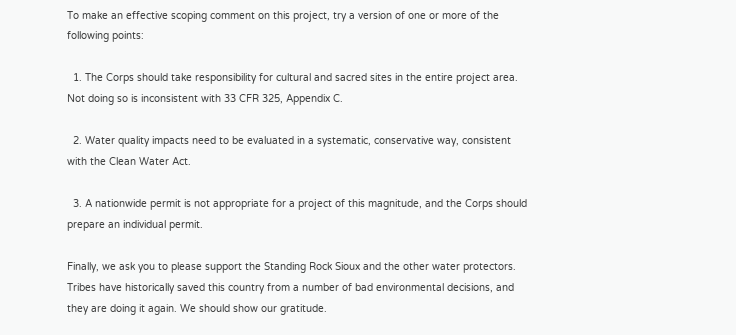To make an effective scoping comment on this project, try a version of one or more of the following points:

  1. The Corps should take responsibility for cultural and sacred sites in the entire project area. Not doing so is inconsistent with 33 CFR 325, Appendix C.

  2. Water quality impacts need to be evaluated in a systematic, conservative way, consistent with the Clean Water Act.

  3. A nationwide permit is not appropriate for a project of this magnitude, and the Corps should prepare an individual permit.

Finally, we ask you to please support the Standing Rock Sioux and the other water protectors. Tribes have historically saved this country from a number of bad environmental decisions, and they are doing it again. We should show our gratitude.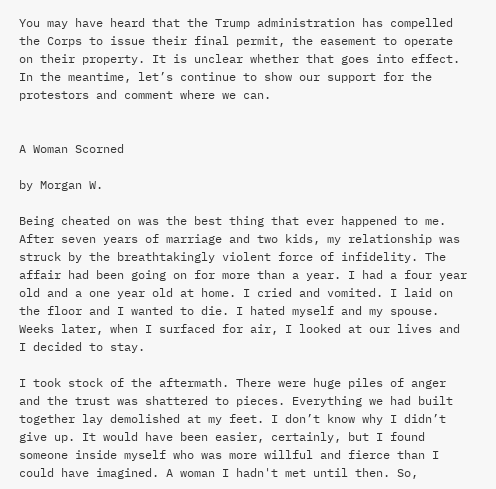You may have heard that the Trump administration has compelled the Corps to issue their final permit, the easement to operate on their property. It is unclear whether that goes into effect. In the meantime, let’s continue to show our support for the protestors and comment where we can.


A Woman Scorned

by Morgan W.

Being cheated on was the best thing that ever happened to me. After seven years of marriage and two kids, my relationship was struck by the breathtakingly violent force of infidelity. The affair had been going on for more than a year. I had a four year old and a one year old at home. I cried and vomited. I laid on the floor and I wanted to die. I hated myself and my spouse. Weeks later, when I surfaced for air, I looked at our lives and I decided to stay.

I took stock of the aftermath. There were huge piles of anger and the trust was shattered to pieces. Everything we had built together lay demolished at my feet. I don’t know why I didn’t give up. It would have been easier, certainly, but I found someone inside myself who was more willful and fierce than I could have imagined. A woman I hadn't met until then. So,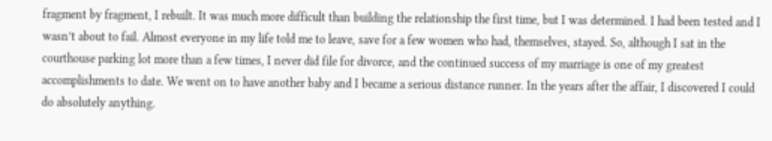fragment by fragment, I rebuilt. It was much more difficult than building the relationship the first time, but I was determined. I had been tested and I wasn’t about to fail. Almost everyone in my life told me to leave, save for a few women who had, themselves, stayed. So, although I sat in the courthouse parking lot more than a few times, I never did file for divorce, and the continued success of my marriage is one of my greatest accomplishments to date. We went on to have another baby and I became a serious distance runner. In the years after the affair, I discovered I could do absolutely anything.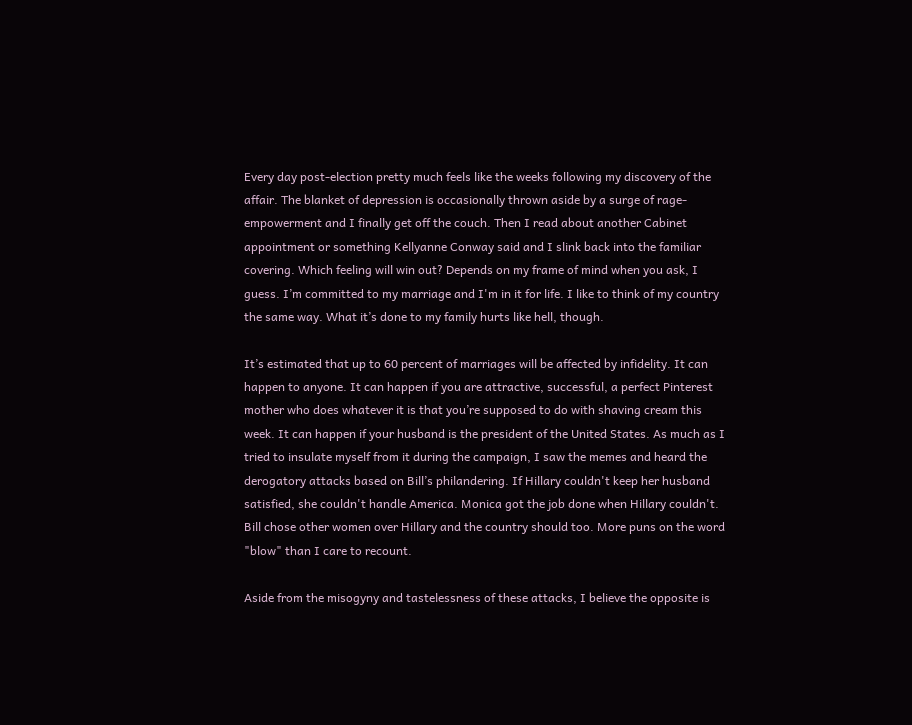Every day post-election pretty much feels like the weeks following my discovery of the affair. The blanket of depression is occasionally thrown aside by a surge of rage-empowerment and I finally get off the couch. Then I read about another Cabinet appointment or something Kellyanne Conway said and I slink back into the familiar covering. Which feeling will win out? Depends on my frame of mind when you ask, I guess. I’m committed to my marriage and I'm in it for life. I like to think of my country the same way. What it’s done to my family hurts like hell, though.

It’s estimated that up to 60 percent of marriages will be affected by infidelity. It can happen to anyone. It can happen if you are attractive, successful, a perfect Pinterest mother who does whatever it is that you’re supposed to do with shaving cream this week. It can happen if your husband is the president of the United States. As much as I tried to insulate myself from it during the campaign, I saw the memes and heard the derogatory attacks based on Bill’s philandering. If Hillary couldn't keep her husband satisfied, she couldn't handle America. Monica got the job done when Hillary couldn't. Bill chose other women over Hillary and the country should too. More puns on the word "blow" than I care to recount.

Aside from the misogyny and tastelessness of these attacks, I believe the opposite is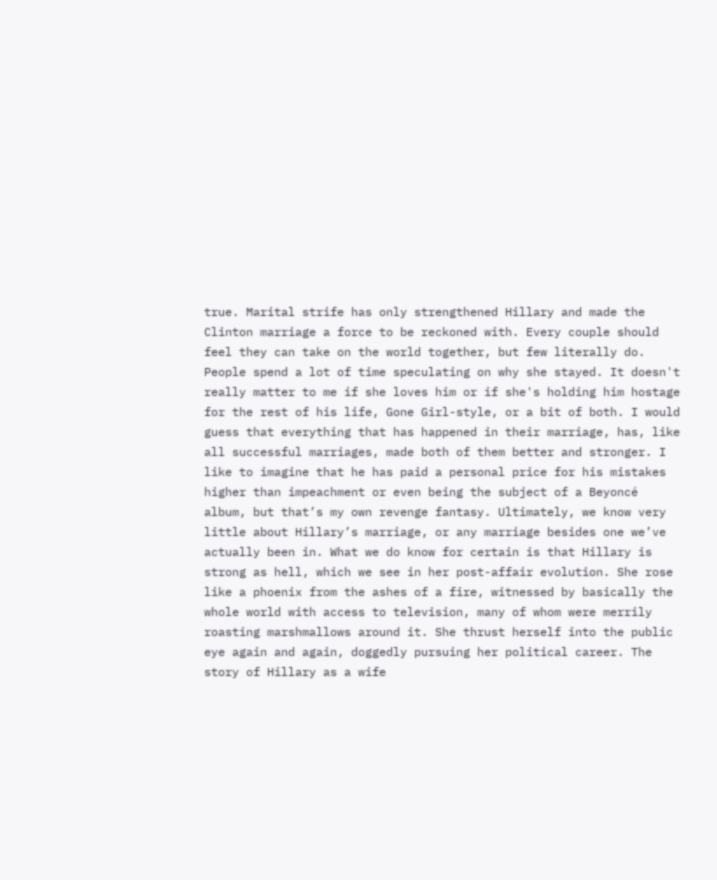true. Marital strife has only strengthened Hillary and made the Clinton marriage a force to be reckoned with. Every couple should feel they can take on the world together, but few literally do. People spend a lot of time speculating on why she stayed. It doesn't really matter to me if she loves him or if she's holding him hostage for the rest of his life, Gone Girl-style, or a bit of both. I would guess that everything that has happened in their marriage, has, like all successful marriages, made both of them better and stronger. I like to imagine that he has paid a personal price for his mistakes higher than impeachment or even being the subject of a Beyoncé album, but that’s my own revenge fantasy. Ultimately, we know very little about Hillary’s marriage, or any marriage besides one we’ve actually been in. What we do know for certain is that Hillary is strong as hell, which we see in her post-affair evolution. She rose like a phoenix from the ashes of a fire, witnessed by basically the whole world with access to television, many of whom were merrily roasting marshmallows around it. She thrust herself into the public eye again and again, doggedly pursuing her political career. The story of Hillary as a wife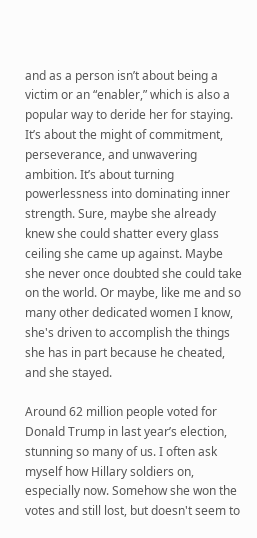and as a person isn’t about being a victim or an “enabler,” which is also a popular way to deride her for staying. It’s about the might of commitment, perseverance, and unwavering ambition. It’s about turning powerlessness into dominating inner strength. Sure, maybe she already knew she could shatter every glass ceiling she came up against. Maybe she never once doubted she could take on the world. Or maybe, like me and so many other dedicated women I know, she's driven to accomplish the things she has in part because he cheated, and she stayed.

Around 62 million people voted for Donald Trump in last year’s election, stunning so many of us. I often ask myself how Hillary soldiers on, especially now. Somehow she won the votes and still lost, but doesn't seem to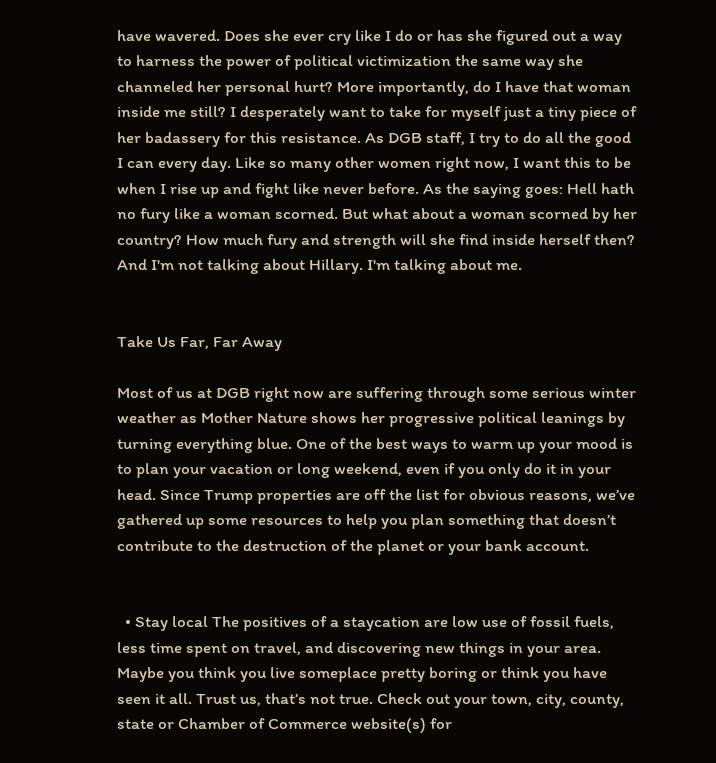have wavered. Does she ever cry like I do or has she figured out a way to harness the power of political victimization the same way she channeled her personal hurt? More importantly, do I have that woman inside me still? I desperately want to take for myself just a tiny piece of her badassery for this resistance. As DGB staff, I try to do all the good I can every day. Like so many other women right now, I want this to be when I rise up and fight like never before. As the saying goes: Hell hath no fury like a woman scorned. But what about a woman scorned by her country? How much fury and strength will she find inside herself then? And I'm not talking about Hillary. I'm talking about me.


Take Us Far, Far Away

Most of us at DGB right now are suffering through some serious winter weather as Mother Nature shows her progressive political leanings by turning everything blue. One of the best ways to warm up your mood is to plan your vacation or long weekend, even if you only do it in your head. Since Trump properties are off the list for obvious reasons, we’ve gathered up some resources to help you plan something that doesn’t contribute to the destruction of the planet or your bank account.


  • Stay local The positives of a staycation are low use of fossil fuels, less time spent on travel, and discovering new things in your area. Maybe you think you live someplace pretty boring or think you have seen it all. Trust us, that’s not true. Check out your town, city, county, state or Chamber of Commerce website(s) for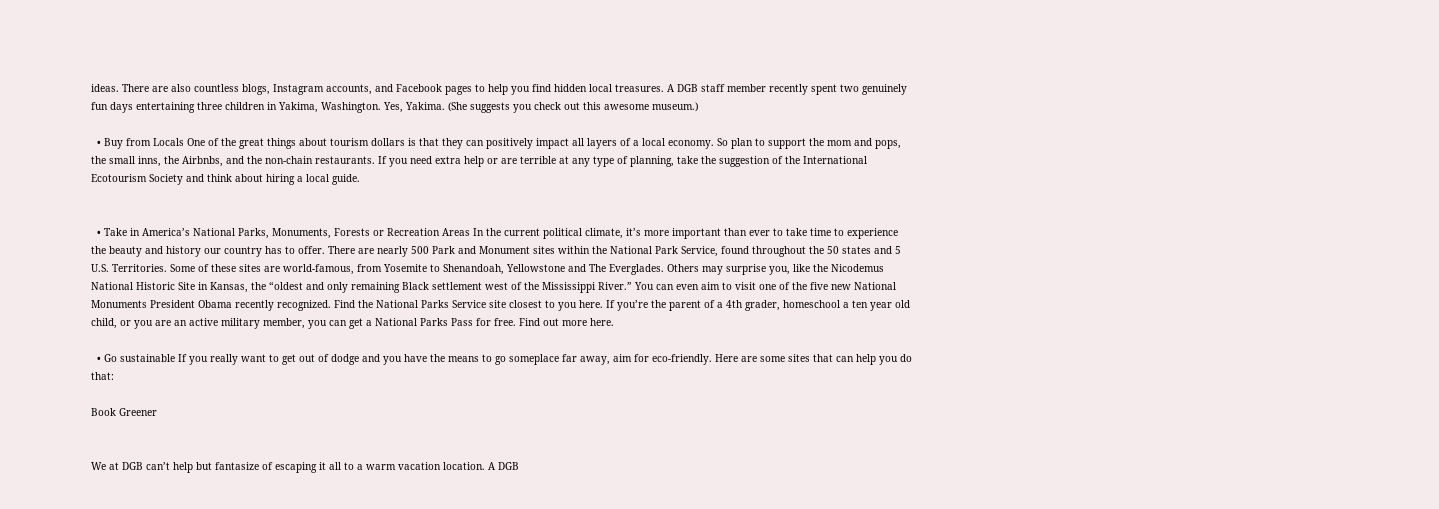ideas. There are also countless blogs, Instagram accounts, and Facebook pages to help you find hidden local treasures. A DGB staff member recently spent two genuinely fun days entertaining three children in Yakima, Washington. Yes, Yakima. (She suggests you check out this awesome museum.)

  • Buy from Locals One of the great things about tourism dollars is that they can positively impact all layers of a local economy. So plan to support the mom and pops, the small inns, the Airbnbs, and the non-chain restaurants. If you need extra help or are terrible at any type of planning, take the suggestion of the International Ecotourism Society and think about hiring a local guide.


  • Take in America’s National Parks, Monuments, Forests or Recreation Areas In the current political climate, it’s more important than ever to take time to experience the beauty and history our country has to offer. There are nearly 500 Park and Monument sites within the National Park Service, found throughout the 50 states and 5 U.S. Territories. Some of these sites are world-famous, from Yosemite to Shenandoah, Yellowstone and The Everglades. Others may surprise you, like the Nicodemus National Historic Site in Kansas, the “oldest and only remaining Black settlement west of the Mississippi River.” You can even aim to visit one of the five new National Monuments President Obama recently recognized. Find the National Parks Service site closest to you here. If you’re the parent of a 4th grader, homeschool a ten year old child, or you are an active military member, you can get a National Parks Pass for free. Find out more here.

  • Go sustainable If you really want to get out of dodge and you have the means to go someplace far away, aim for eco-friendly. Here are some sites that can help you do that:

Book Greener


We at DGB can’t help but fantasize of escaping it all to a warm vacation location. A DGB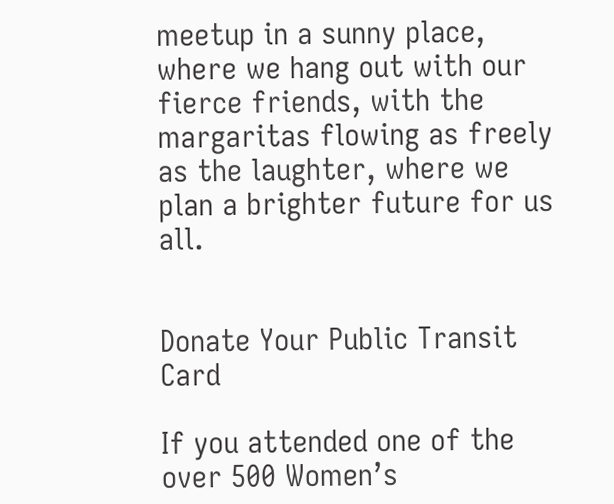meetup in a sunny place, where we hang out with our fierce friends, with the margaritas flowing as freely as the laughter, where we plan a brighter future for us all.


Donate Your Public Transit Card

If you attended one of the over 500 Women’s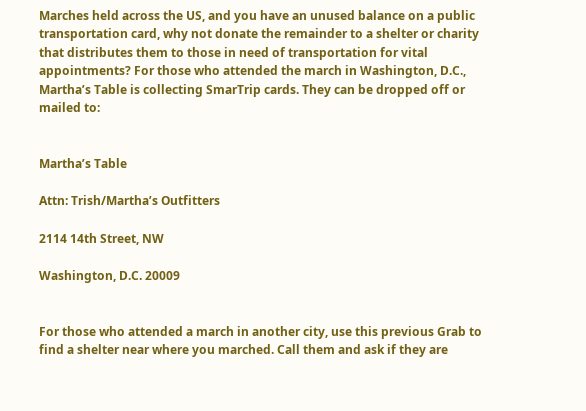Marches held across the US, and you have an unused balance on a public transportation card, why not donate the remainder to a shelter or charity that distributes them to those in need of transportation for vital appointments? For those who attended the march in Washington, D.C., Martha’s Table is collecting SmarTrip cards. They can be dropped off or mailed to:


Martha’s Table

Attn: Trish/Martha’s Outfitters

2114 14th Street, NW

Washington, D.C. 20009


For those who attended a march in another city, use this previous Grab to find a shelter near where you marched. Call them and ask if they are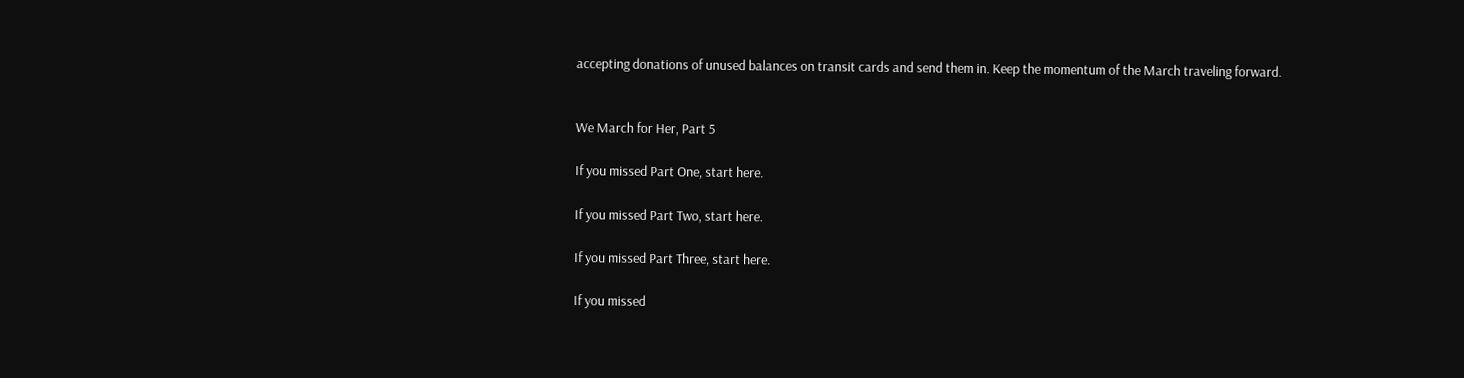accepting donations of unused balances on transit cards and send them in. Keep the momentum of the March traveling forward.


We March for Her, Part 5

If you missed Part One, start here.

If you missed Part Two, start here.

If you missed Part Three, start here.

If you missed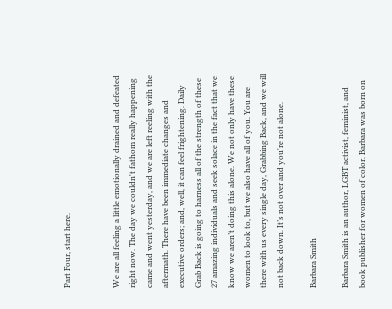Part Four, start here.


We are all feeling a little emotionally drained and defeated right now. The day we couldn't fathom really happening came and went yesterday, and we are left reeling with the aftermath. There have been immediate changes and executive orders; and, well, it can feel frightening. Daily Grab Back is going to harness all of the strength of these 27 amazing individuals and seek solace in the fact that we know we aren’t doing this alone. We not only have these women to look to, but we also have all of you. You are there with us every single day, Grabbing Back, and we will not back down. It’s not over and you're not alone.

Barbara Smith

Barbara Smith is an author, LGBT activist, feminist, and book publisher for women of color. Barbara was born on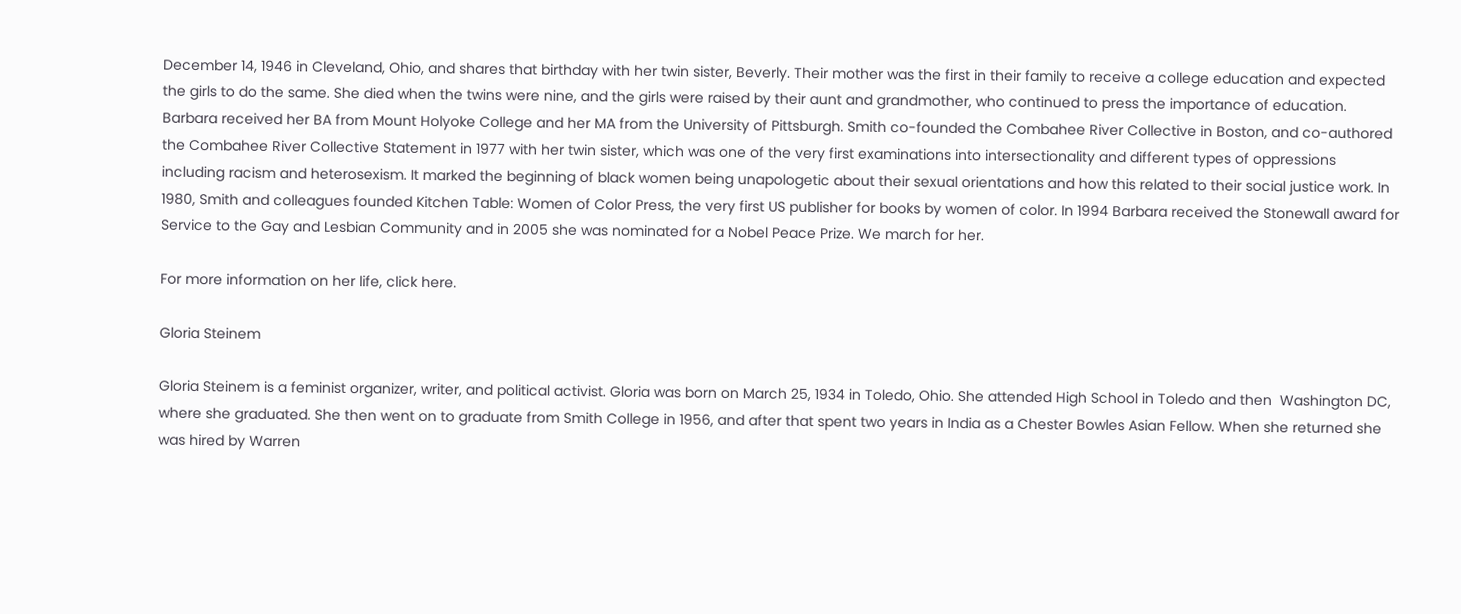December 14, 1946 in Cleveland, Ohio, and shares that birthday with her twin sister, Beverly. Their mother was the first in their family to receive a college education and expected the girls to do the same. She died when the twins were nine, and the girls were raised by their aunt and grandmother, who continued to press the importance of education. Barbara received her BA from Mount Holyoke College and her MA from the University of Pittsburgh. Smith co-founded the Combahee River Collective in Boston, and co-authored the Combahee River Collective Statement in 1977 with her twin sister, which was one of the very first examinations into intersectionality and different types of oppressions including racism and heterosexism. It marked the beginning of black women being unapologetic about their sexual orientations and how this related to their social justice work. In 1980, Smith and colleagues founded Kitchen Table: Women of Color Press, the very first US publisher for books by women of color. In 1994 Barbara received the Stonewall award for Service to the Gay and Lesbian Community and in 2005 she was nominated for a Nobel Peace Prize. We march for her.

For more information on her life, click here.

Gloria Steinem

Gloria Steinem is a feminist organizer, writer, and political activist. Gloria was born on March 25, 1934 in Toledo, Ohio. She attended High School in Toledo and then  Washington DC, where she graduated. She then went on to graduate from Smith College in 1956, and after that spent two years in India as a Chester Bowles Asian Fellow. When she returned she was hired by Warren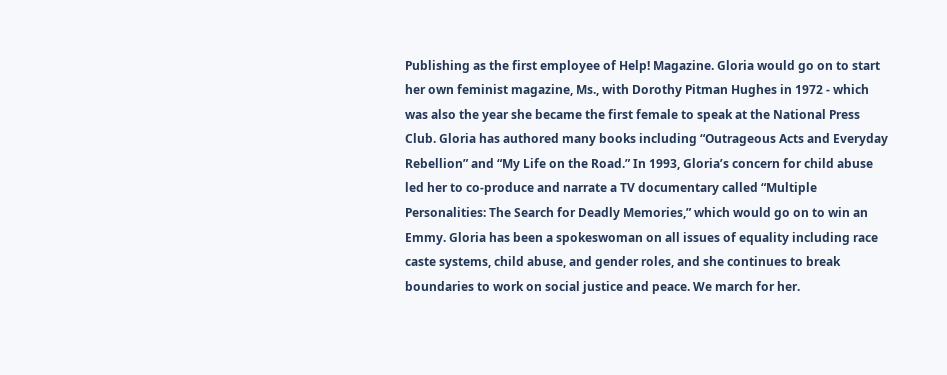Publishing as the first employee of Help! Magazine. Gloria would go on to start her own feminist magazine, Ms., with Dorothy Pitman Hughes in 1972 - which was also the year she became the first female to speak at the National Press Club. Gloria has authored many books including “Outrageous Acts and Everyday Rebellion” and “My Life on the Road.” In 1993, Gloria’s concern for child abuse led her to co-produce and narrate a TV documentary called “Multiple Personalities: The Search for Deadly Memories,” which would go on to win an Emmy. Gloria has been a spokeswoman on all issues of equality including race caste systems, child abuse, and gender roles, and she continues to break boundaries to work on social justice and peace. We march for her.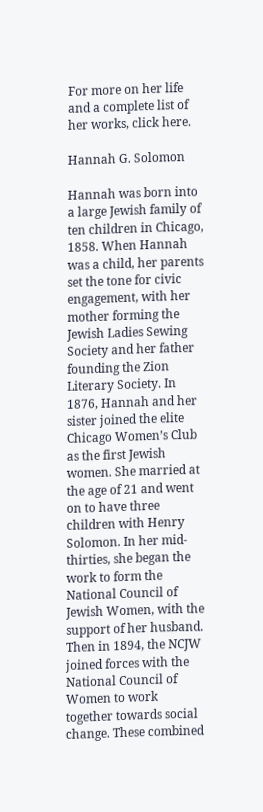For more on her life and a complete list of her works, click here.

Hannah G. Solomon

Hannah was born into a large Jewish family of ten children in Chicago, 1858. When Hannah was a child, her parents set the tone for civic engagement, with her mother forming the Jewish Ladies Sewing Society and her father founding the Zion Literary Society. In 1876, Hannah and her sister joined the elite Chicago Women’s Club as the first Jewish women. She married at the age of 21 and went on to have three children with Henry Solomon. In her mid-thirties, she began the work to form the National Council of Jewish Women, with the support of her husband. Then in 1894, the NCJW joined forces with the National Council of Women to work together towards social change. These combined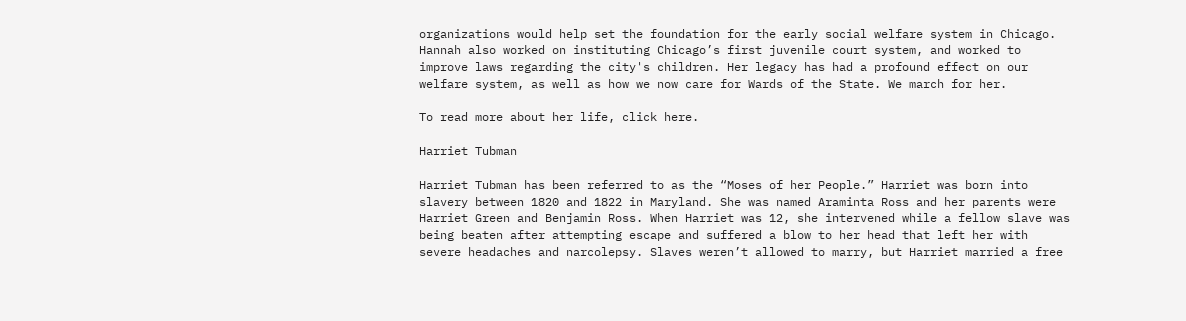organizations would help set the foundation for the early social welfare system in Chicago. Hannah also worked on instituting Chicago’s first juvenile court system, and worked to improve laws regarding the city's children. Her legacy has had a profound effect on our welfare system, as well as how we now care for Wards of the State. We march for her.

To read more about her life, click here.

Harriet Tubman

Harriet Tubman has been referred to as the “Moses of her People.” Harriet was born into slavery between 1820 and 1822 in Maryland. She was named Araminta Ross and her parents were Harriet Green and Benjamin Ross. When Harriet was 12, she intervened while a fellow slave was being beaten after attempting escape and suffered a blow to her head that left her with severe headaches and narcolepsy. Slaves weren’t allowed to marry, but Harriet married a free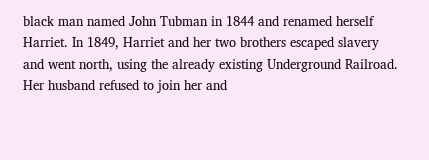black man named John Tubman in 1844 and renamed herself Harriet. In 1849, Harriet and her two brothers escaped slavery and went north, using the already existing Underground Railroad. Her husband refused to join her and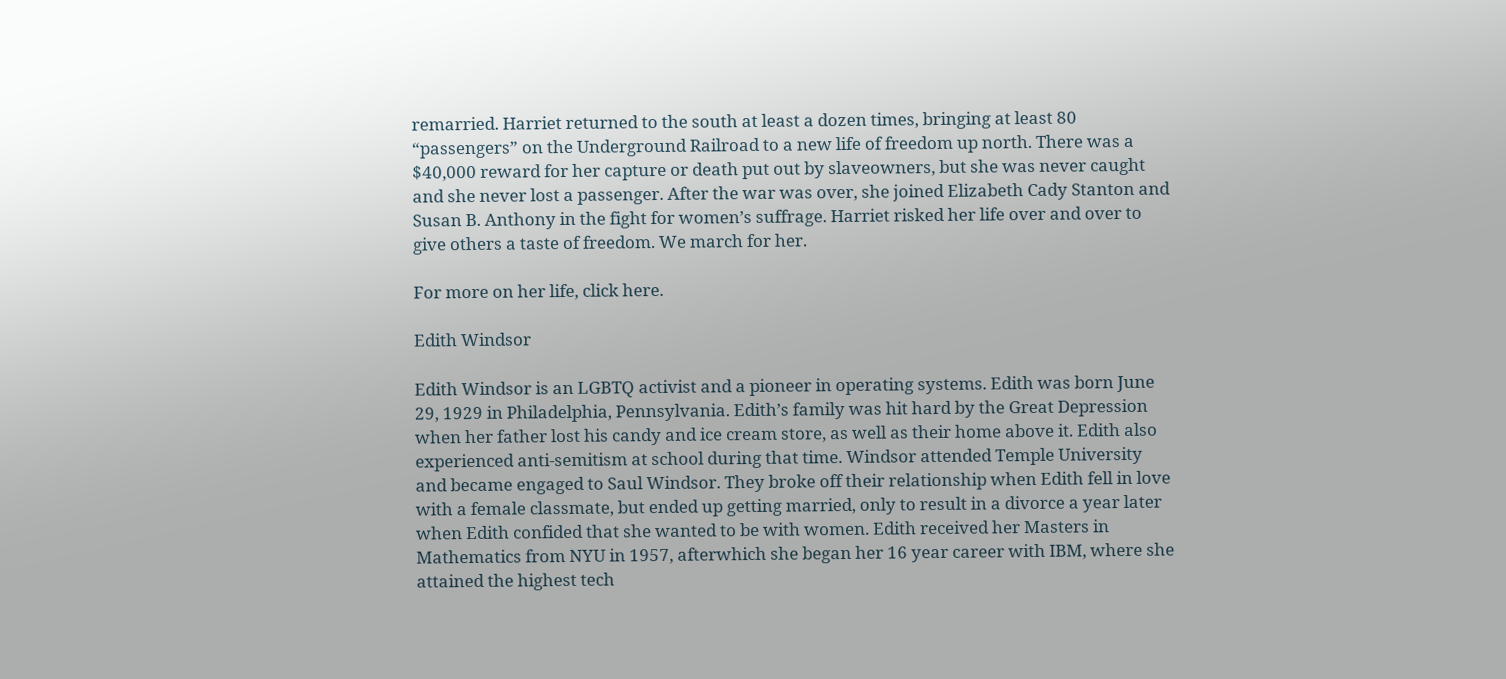remarried. Harriet returned to the south at least a dozen times, bringing at least 80 “passengers” on the Underground Railroad to a new life of freedom up north. There was a $40,000 reward for her capture or death put out by slaveowners, but she was never caught and she never lost a passenger. After the war was over, she joined Elizabeth Cady Stanton and Susan B. Anthony in the fight for women’s suffrage. Harriet risked her life over and over to give others a taste of freedom. We march for her.

For more on her life, click here.

Edith Windsor

Edith Windsor is an LGBTQ activist and a pioneer in operating systems. Edith was born June 29, 1929 in Philadelphia, Pennsylvania. Edith’s family was hit hard by the Great Depression when her father lost his candy and ice cream store, as well as their home above it. Edith also experienced anti-semitism at school during that time. Windsor attended Temple University and became engaged to Saul Windsor. They broke off their relationship when Edith fell in love with a female classmate, but ended up getting married, only to result in a divorce a year later when Edith confided that she wanted to be with women. Edith received her Masters in Mathematics from NYU in 1957, afterwhich she began her 16 year career with IBM, where she attained the highest tech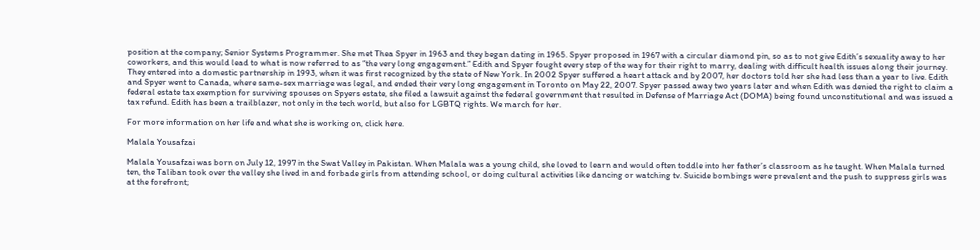position at the company; Senior Systems Programmer. She met Thea Spyer in 1963 and they began dating in 1965. Spyer proposed in 1967 with a circular diamond pin, so as to not give Edith’s sexuality away to her coworkers, and this would lead to what is now referred to as “the very long engagement.” Edith and Spyer fought every step of the way for their right to marry, dealing with difficult health issues along their journey. They entered into a domestic partnership in 1993, when it was first recognized by the state of New York. In 2002 Spyer suffered a heart attack and by 2007, her doctors told her she had less than a year to live. Edith and Spyer went to Canada, where same-sex marriage was legal, and ended their very long engagement in Toronto on May 22, 2007. Spyer passed away two years later and when Edith was denied the right to claim a federal estate tax exemption for surviving spouses on Spyers estate, she filed a lawsuit against the federal government that resulted in Defense of Marriage Act (DOMA) being found unconstitutional and was issued a tax refund. Edith has been a trailblazer, not only in the tech world, but also for LGBTQ rights. We march for her.

For more information on her life and what she is working on, click here.

Malala Yousafzai

Malala Yousafzai was born on July 12, 1997 in the Swat Valley in Pakistan. When Malala was a young child, she loved to learn and would often toddle into her father’s classroom as he taught. When Malala turned ten, the Taliban took over the valley she lived in and forbade girls from attending school, or doing cultural activities like dancing or watching tv. Suicide bombings were prevalent and the push to suppress girls was at the forefront;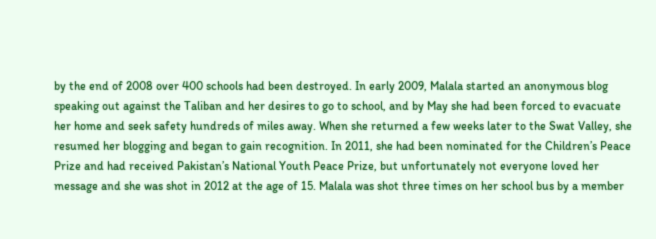by the end of 2008 over 400 schools had been destroyed. In early 2009, Malala started an anonymous blog speaking out against the Taliban and her desires to go to school, and by May she had been forced to evacuate her home and seek safety hundreds of miles away. When she returned a few weeks later to the Swat Valley, she resumed her blogging and began to gain recognition. In 2011, she had been nominated for the Children’s Peace Prize and had received Pakistan’s National Youth Peace Prize, but unfortunately not everyone loved her message and she was shot in 2012 at the age of 15. Malala was shot three times on her school bus by a member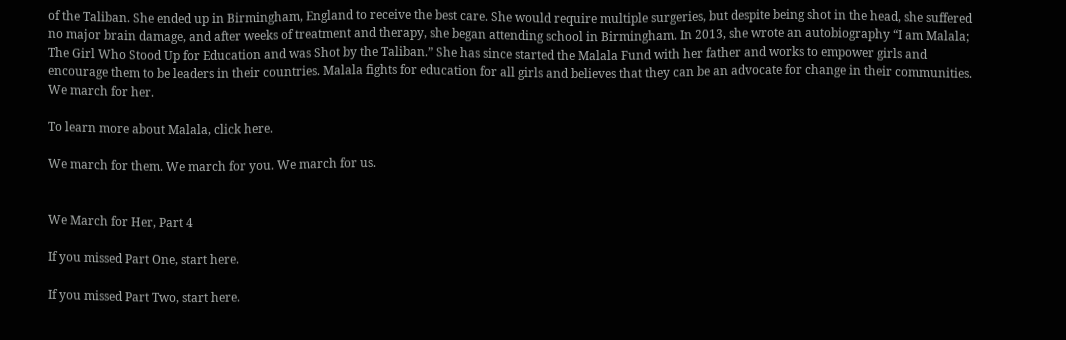of the Taliban. She ended up in Birmingham, England to receive the best care. She would require multiple surgeries, but despite being shot in the head, she suffered no major brain damage, and after weeks of treatment and therapy, she began attending school in Birmingham. In 2013, she wrote an autobiography “I am Malala; The Girl Who Stood Up for Education and was Shot by the Taliban.” She has since started the Malala Fund with her father and works to empower girls and encourage them to be leaders in their countries. Malala fights for education for all girls and believes that they can be an advocate for change in their communities. We march for her.

To learn more about Malala, click here.

We march for them. We march for you. We march for us.


We March for Her, Part 4

If you missed Part One, start here.

If you missed Part Two, start here.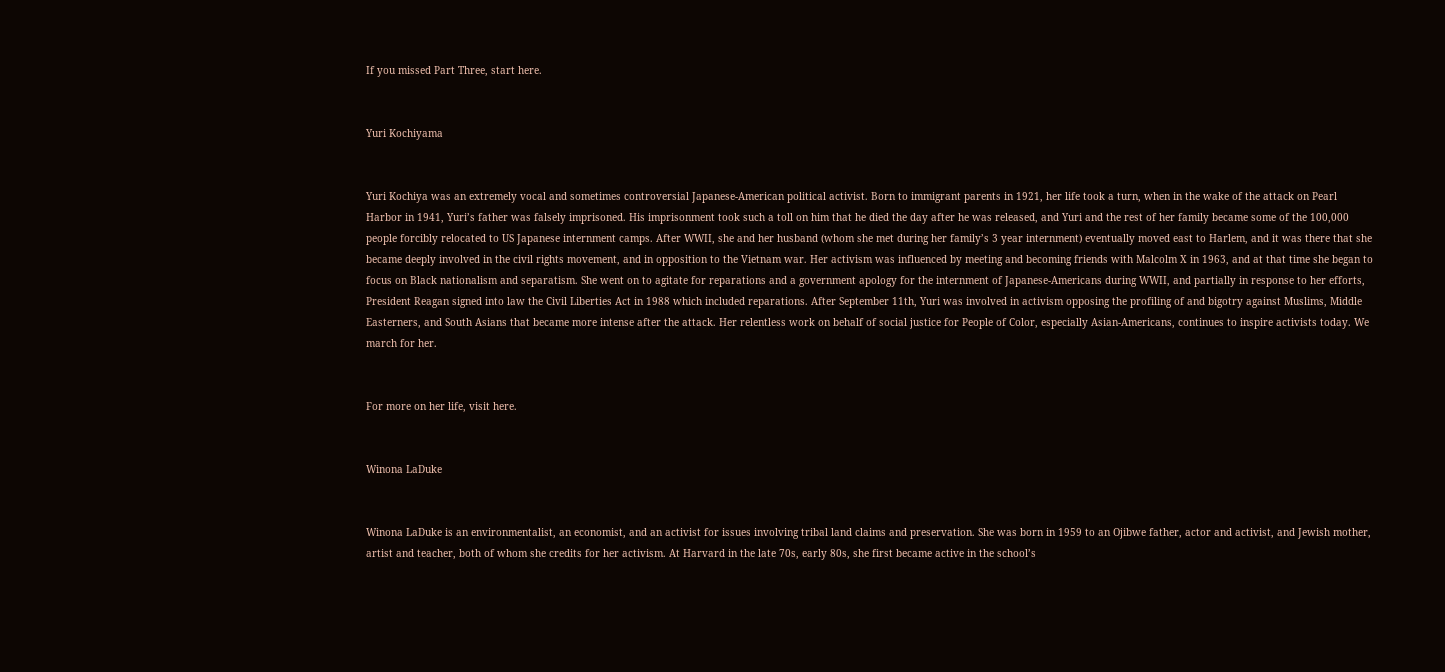If you missed Part Three, start here.


Yuri Kochiyama


Yuri Kochiya was an extremely vocal and sometimes controversial Japanese-American political activist. Born to immigrant parents in 1921, her life took a turn, when in the wake of the attack on Pearl Harbor in 1941, Yuri’s father was falsely imprisoned. His imprisonment took such a toll on him that he died the day after he was released, and Yuri and the rest of her family became some of the 100,000 people forcibly relocated to US Japanese internment camps. After WWII, she and her husband (whom she met during her family’s 3 year internment) eventually moved east to Harlem, and it was there that she became deeply involved in the civil rights movement, and in opposition to the Vietnam war. Her activism was influenced by meeting and becoming friends with Malcolm X in 1963, and at that time she began to focus on Black nationalism and separatism. She went on to agitate for reparations and a government apology for the internment of Japanese-Americans during WWII, and partially in response to her efforts, President Reagan signed into law the Civil Liberties Act in 1988 which included reparations. After September 11th, Yuri was involved in activism opposing the profiling of and bigotry against Muslims, Middle Easterners, and South Asians that became more intense after the attack. Her relentless work on behalf of social justice for People of Color, especially Asian-Americans, continues to inspire activists today. We march for her.


For more on her life, visit here.


Winona LaDuke


Winona LaDuke is an environmentalist, an economist, and an activist for issues involving tribal land claims and preservation. She was born in 1959 to an Ojibwe father, actor and activist, and Jewish mother, artist and teacher, both of whom she credits for her activism. At Harvard in the late 70s, early 80s, she first became active in the school’s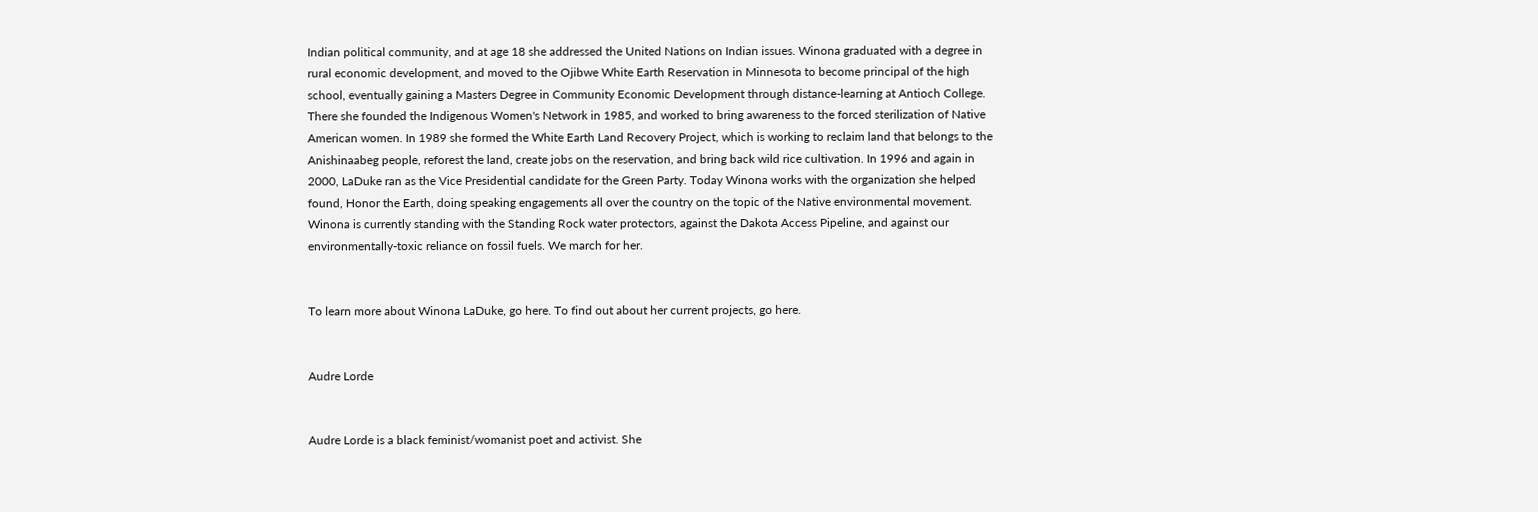Indian political community, and at age 18 she addressed the United Nations on Indian issues. Winona graduated with a degree in rural economic development, and moved to the Ojibwe White Earth Reservation in Minnesota to become principal of the high school, eventually gaining a Masters Degree in Community Economic Development through distance-learning at Antioch College. There she founded the Indigenous Women's Network in 1985, and worked to bring awareness to the forced sterilization of Native American women. In 1989 she formed the White Earth Land Recovery Project, which is working to reclaim land that belongs to the Anishinaabeg people, reforest the land, create jobs on the reservation, and bring back wild rice cultivation. In 1996 and again in 2000, LaDuke ran as the Vice Presidential candidate for the Green Party. Today Winona works with the organization she helped found, Honor the Earth, doing speaking engagements all over the country on the topic of the Native environmental movement. Winona is currently standing with the Standing Rock water protectors, against the Dakota Access Pipeline, and against our environmentally-toxic reliance on fossil fuels. We march for her.


To learn more about Winona LaDuke, go here. To find out about her current projects, go here.


Audre Lorde


Audre Lorde is a black feminist/womanist poet and activist. She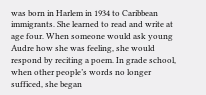was born in Harlem in 1934 to Caribbean immigrants. She learned to read and write at age four. When someone would ask young Audre how she was feeling, she would respond by reciting a poem. In grade school, when other people’s words no longer sufficed, she began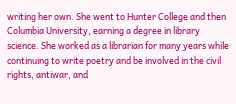writing her own. She went to Hunter College and then Columbia University, earning a degree in library science. She worked as a librarian for many years while continuing to write poetry and be involved in the civil rights, antiwar, and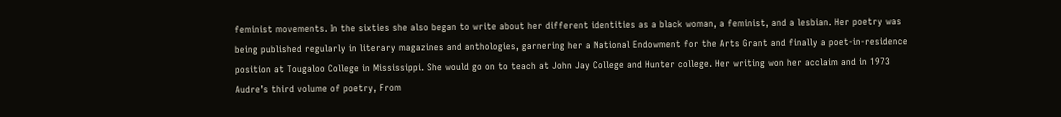feminist movements. In the sixties she also began to write about her different identities as a black woman, a feminist, and a lesbian. Her poetry was being published regularly in literary magazines and anthologies, garnering her a National Endowment for the Arts Grant and finally a poet-in-residence position at Tougaloo College in Mississippi. She would go on to teach at John Jay College and Hunter college. Her writing won her acclaim and in 1973 Audre’s third volume of poetry, From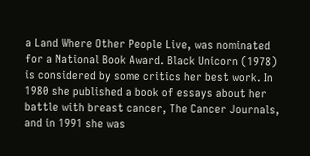a Land Where Other People Live, was nominated for a National Book Award. Black Unicorn (1978) is considered by some critics her best work. In 1980 she published a book of essays about her battle with breast cancer, The Cancer Journals, and in 1991 she was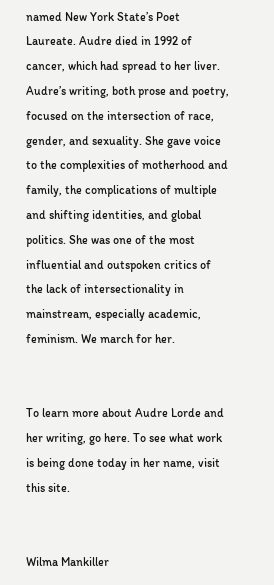named New York State’s Poet Laureate. Audre died in 1992 of cancer, which had spread to her liver. Audre’s writing, both prose and poetry, focused on the intersection of race, gender, and sexuality. She gave voice to the complexities of motherhood and family, the complications of multiple and shifting identities, and global politics. She was one of the most influential and outspoken critics of the lack of intersectionality in mainstream, especially academic, feminism. We march for her.


To learn more about Audre Lorde and her writing, go here. To see what work is being done today in her name, visit this site.


Wilma Mankiller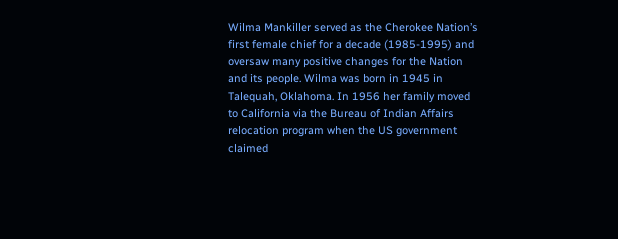Wilma Mankiller served as the Cherokee Nation’s first female chief for a decade (1985-1995) and oversaw many positive changes for the Nation and its people. Wilma was born in 1945 in Talequah, Oklahoma. In 1956 her family moved to California via the Bureau of Indian Affairs relocation program when the US government claimed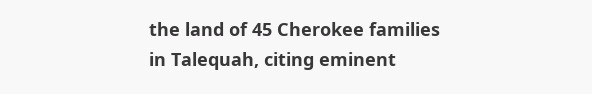the land of 45 Cherokee families in Talequah, citing eminent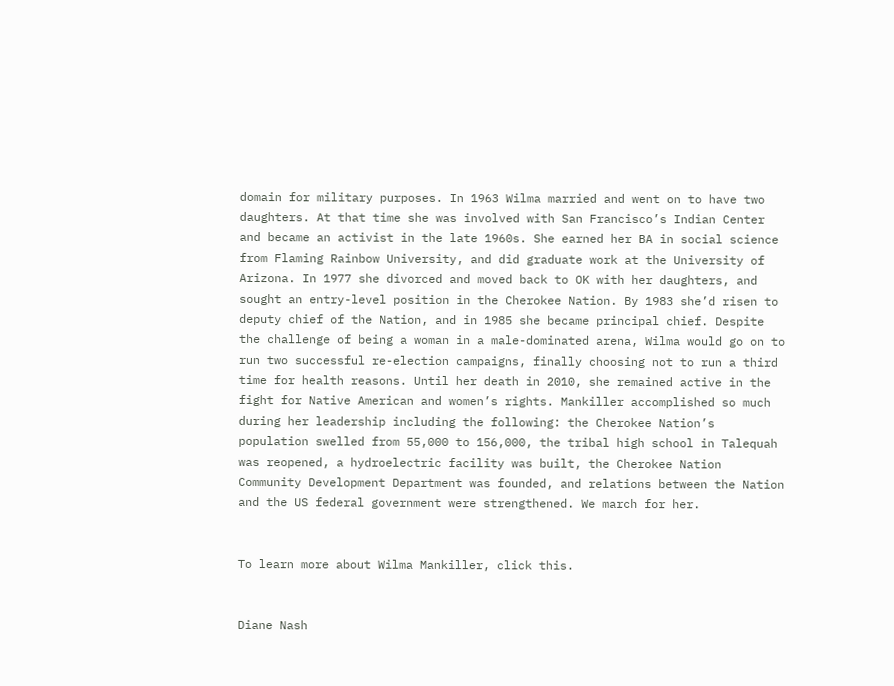domain for military purposes. In 1963 Wilma married and went on to have two daughters. At that time she was involved with San Francisco’s Indian Center and became an activist in the late 1960s. She earned her BA in social science from Flaming Rainbow University, and did graduate work at the University of Arizona. In 1977 she divorced and moved back to OK with her daughters, and sought an entry-level position in the Cherokee Nation. By 1983 she’d risen to deputy chief of the Nation, and in 1985 she became principal chief. Despite the challenge of being a woman in a male-dominated arena, Wilma would go on to run two successful re-election campaigns, finally choosing not to run a third time for health reasons. Until her death in 2010, she remained active in the fight for Native American and women’s rights. Mankiller accomplished so much during her leadership including the following: the Cherokee Nation’s population swelled from 55,000 to 156,000, the tribal high school in Talequah was reopened, a hydroelectric facility was built, the Cherokee Nation Community Development Department was founded, and relations between the Nation and the US federal government were strengthened. We march for her.


To learn more about Wilma Mankiller, click this.


Diane Nash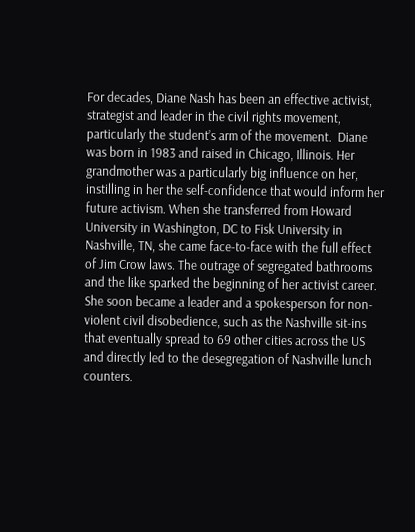For decades, Diane Nash has been an effective activist, strategist and leader in the civil rights movement, particularly the student’s arm of the movement.  Diane was born in 1983 and raised in Chicago, Illinois. Her grandmother was a particularly big influence on her, instilling in her the self-confidence that would inform her future activism. When she transferred from Howard University in Washington, DC to Fisk University in Nashville, TN, she came face-to-face with the full effect of Jim Crow laws. The outrage of segregated bathrooms and the like sparked the beginning of her activist career. She soon became a leader and a spokesperson for non-violent civil disobedience, such as the Nashville sit-ins that eventually spread to 69 other cities across the US and directly led to the desegregation of Nashville lunch counters.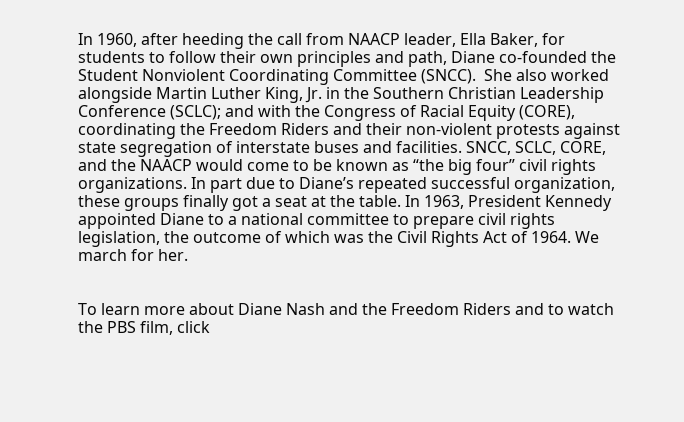In 1960, after heeding the call from NAACP leader, Ella Baker, for students to follow their own principles and path, Diane co-founded the Student Nonviolent Coordinating Committee (SNCC).  She also worked alongside Martin Luther King, Jr. in the Southern Christian Leadership Conference (SCLC); and with the Congress of Racial Equity (CORE), coordinating the Freedom Riders and their non-violent protests against state segregation of interstate buses and facilities. SNCC, SCLC, CORE, and the NAACP would come to be known as “the big four” civil rights organizations. In part due to Diane’s repeated successful organization, these groups finally got a seat at the table. In 1963, President Kennedy appointed Diane to a national committee to prepare civil rights legislation, the outcome of which was the Civil Rights Act of 1964. We march for her.


To learn more about Diane Nash and the Freedom Riders and to watch the PBS film, click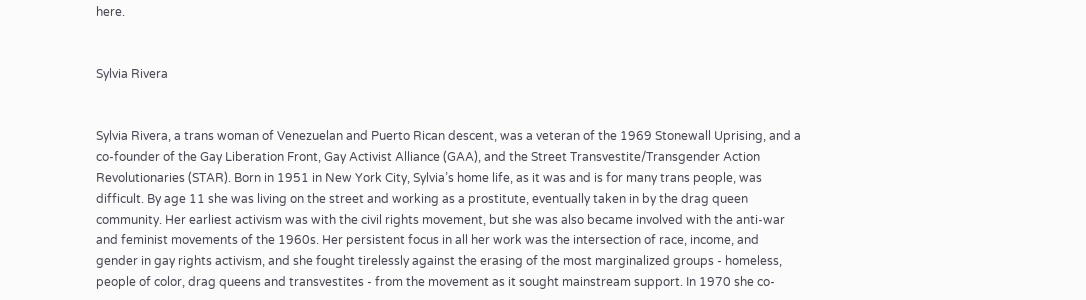here.


Sylvia Rivera


Sylvia Rivera, a trans woman of Venezuelan and Puerto Rican descent, was a veteran of the 1969 Stonewall Uprising, and a co-founder of the Gay Liberation Front, Gay Activist Alliance (GAA), and the Street Transvestite/Transgender Action Revolutionaries (STAR). Born in 1951 in New York City, Sylvia’s home life, as it was and is for many trans people, was difficult. By age 11 she was living on the street and working as a prostitute, eventually taken in by the drag queen community. Her earliest activism was with the civil rights movement, but she was also became involved with the anti-war and feminist movements of the 1960s. Her persistent focus in all her work was the intersection of race, income, and gender in gay rights activism, and she fought tirelessly against the erasing of the most marginalized groups - homeless, people of color, drag queens and transvestites - from the movement as it sought mainstream support. In 1970 she co-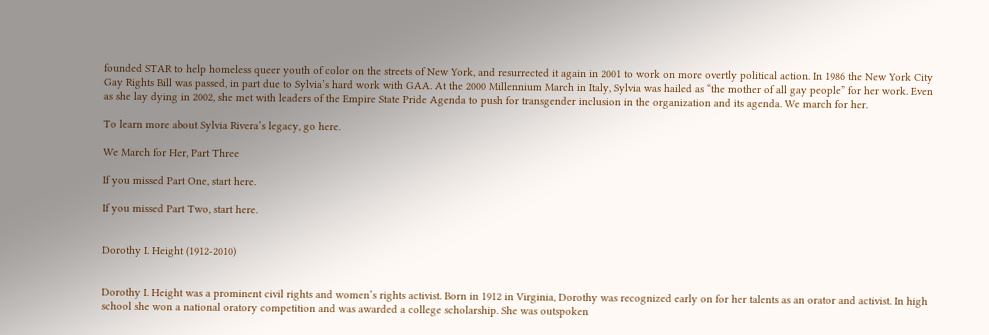founded STAR to help homeless queer youth of color on the streets of New York, and resurrected it again in 2001 to work on more overtly political action. In 1986 the New York City Gay Rights Bill was passed, in part due to Sylvia’s hard work with GAA. At the 2000 Millennium March in Italy, Sylvia was hailed as “the mother of all gay people” for her work. Even as she lay dying in 2002, she met with leaders of the Empire State Pride Agenda to push for transgender inclusion in the organization and its agenda. We march for her.

To learn more about Sylvia Rivera’s legacy, go here.

We March for Her, Part Three

If you missed Part One, start here.

If you missed Part Two, start here.


Dorothy I. Height (1912-2010)


Dorothy I. Height was a prominent civil rights and women’s rights activist. Born in 1912 in Virginia, Dorothy was recognized early on for her talents as an orator and activist. In high school she won a national oratory competition and was awarded a college scholarship. She was outspoken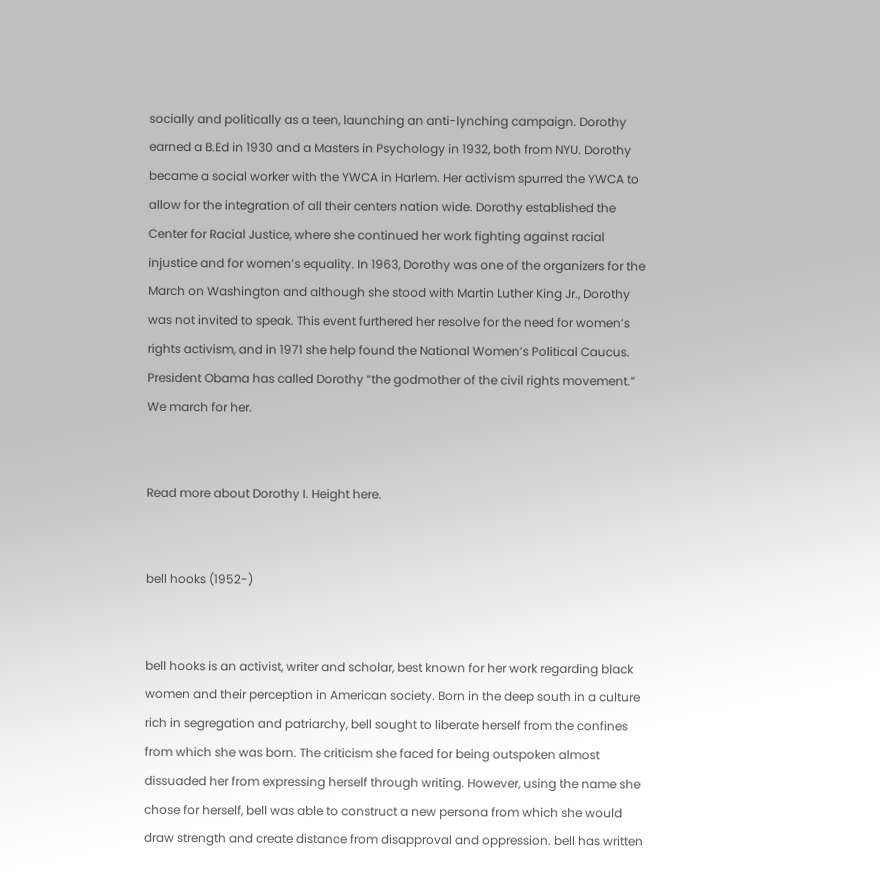socially and politically as a teen, launching an anti-lynching campaign. Dorothy earned a B.Ed in 1930 and a Masters in Psychology in 1932, both from NYU. Dorothy became a social worker with the YWCA in Harlem. Her activism spurred the YWCA to allow for the integration of all their centers nation wide. Dorothy established the Center for Racial Justice, where she continued her work fighting against racial injustice and for women’s equality. In 1963, Dorothy was one of the organizers for the March on Washington and although she stood with Martin Luther King Jr., Dorothy was not invited to speak. This event furthered her resolve for the need for women’s rights activism, and in 1971 she help found the National Women’s Political Caucus.  President Obama has called Dorothy “the godmother of the civil rights movement.” We march for her.


Read more about Dorothy I. Height here.


bell hooks (1952-)


bell hooks is an activist, writer and scholar, best known for her work regarding black women and their perception in American society. Born in the deep south in a culture rich in segregation and patriarchy, bell sought to liberate herself from the confines from which she was born. The criticism she faced for being outspoken almost dissuaded her from expressing herself through writing. However, using the name she chose for herself, bell was able to construct a new persona from which she would draw strength and create distance from disapproval and oppression. bell has written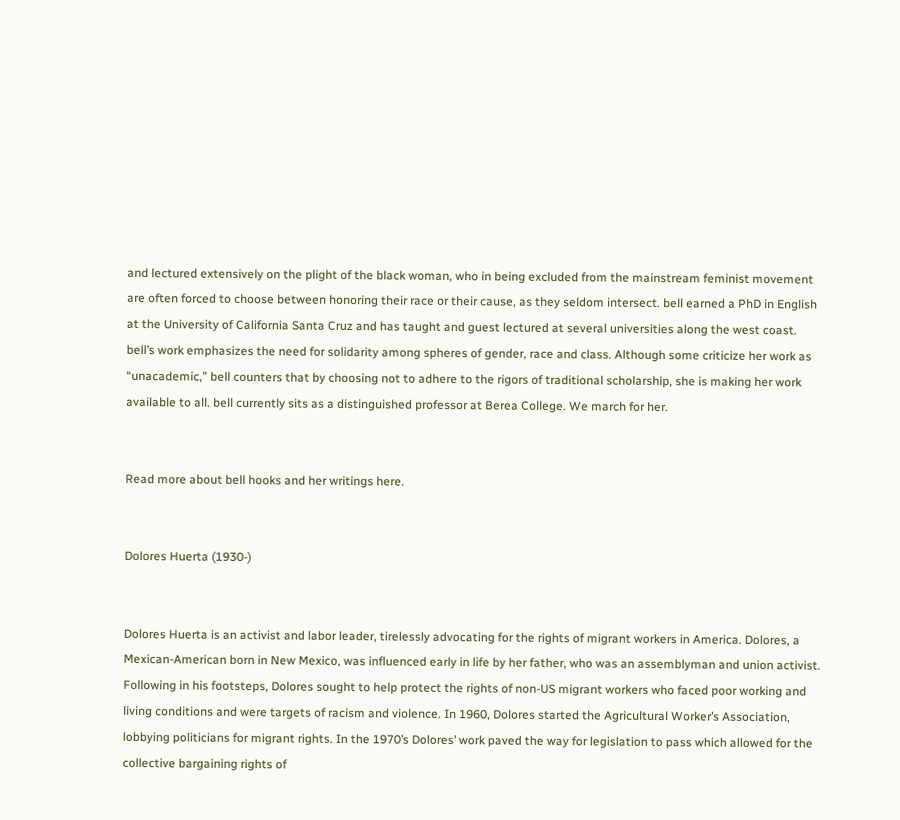and lectured extensively on the plight of the black woman, who in being excluded from the mainstream feminist movement are often forced to choose between honoring their race or their cause, as they seldom intersect. bell earned a PhD in English at the University of California Santa Cruz and has taught and guest lectured at several universities along the west coast. bell’s work emphasizes the need for solidarity among spheres of gender, race and class. Although some criticize her work as “unacademic,” bell counters that by choosing not to adhere to the rigors of traditional scholarship, she is making her work available to all. bell currently sits as a distinguished professor at Berea College. We march for her.


Read more about bell hooks and her writings here.


Dolores Huerta (1930-)


Dolores Huerta is an activist and labor leader, tirelessly advocating for the rights of migrant workers in America. Dolores, a Mexican-American born in New Mexico, was influenced early in life by her father, who was an assemblyman and union activist. Following in his footsteps, Dolores sought to help protect the rights of non-US migrant workers who faced poor working and living conditions and were targets of racism and violence. In 1960, Dolores started the Agricultural Worker’s Association, lobbying politicians for migrant rights. In the 1970’s Dolores’ work paved the way for legislation to pass which allowed for the collective bargaining rights of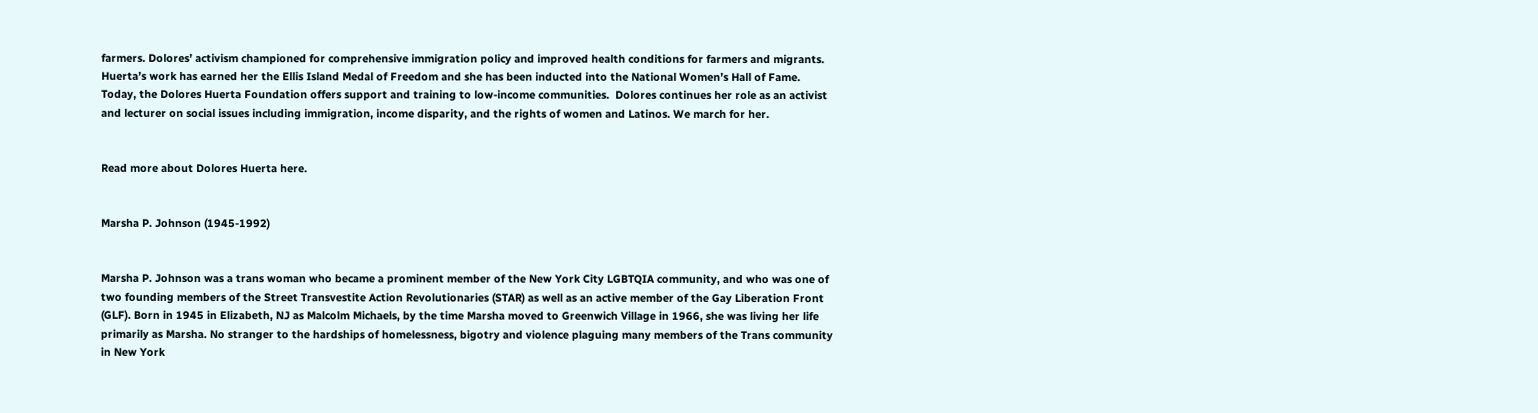farmers. Dolores’ activism championed for comprehensive immigration policy and improved health conditions for farmers and migrants. Huerta’s work has earned her the Ellis Island Medal of Freedom and she has been inducted into the National Women’s Hall of Fame. Today, the Dolores Huerta Foundation offers support and training to low-income communities.  Dolores continues her role as an activist and lecturer on social issues including immigration, income disparity, and the rights of women and Latinos. We march for her.


Read more about Dolores Huerta here.


Marsha P. Johnson (1945-1992)


Marsha P. Johnson was a trans woman who became a prominent member of the New York City LGBTQIA community, and who was one of two founding members of the Street Transvestite Action Revolutionaries (STAR) as well as an active member of the Gay Liberation Front (GLF). Born in 1945 in Elizabeth, NJ as Malcolm Michaels, by the time Marsha moved to Greenwich Village in 1966, she was living her life primarily as Marsha. No stranger to the hardships of homelessness, bigotry and violence plaguing many members of the Trans community in New York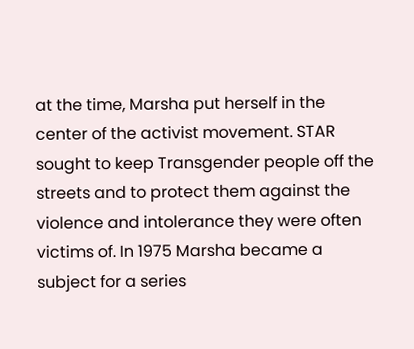at the time, Marsha put herself in the center of the activist movement. STAR sought to keep Transgender people off the streets and to protect them against the violence and intolerance they were often victims of. In 1975 Marsha became a subject for a series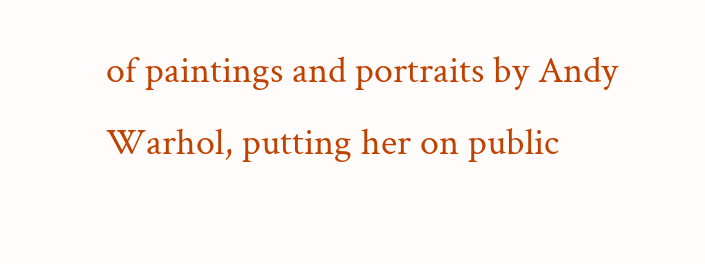of paintings and portraits by Andy Warhol, putting her on public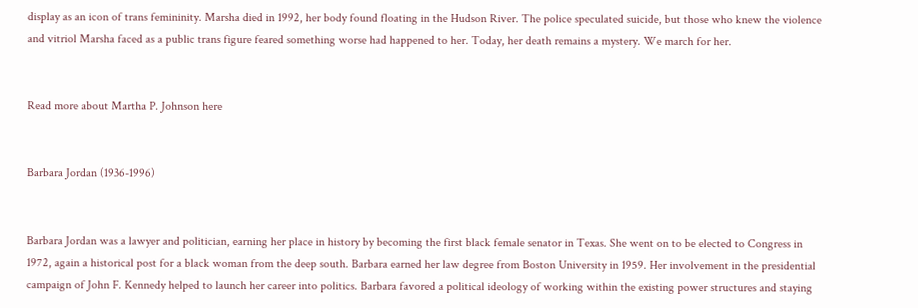display as an icon of trans femininity. Marsha died in 1992, her body found floating in the Hudson River. The police speculated suicide, but those who knew the violence and vitriol Marsha faced as a public trans figure feared something worse had happened to her. Today, her death remains a mystery. We march for her.


Read more about Martha P. Johnson here


Barbara Jordan (1936-1996)


Barbara Jordan was a lawyer and politician, earning her place in history by becoming the first black female senator in Texas. She went on to be elected to Congress in 1972, again a historical post for a black woman from the deep south. Barbara earned her law degree from Boston University in 1959. Her involvement in the presidential campaign of John F. Kennedy helped to launch her career into politics. Barbara favored a political ideology of working within the existing power structures and staying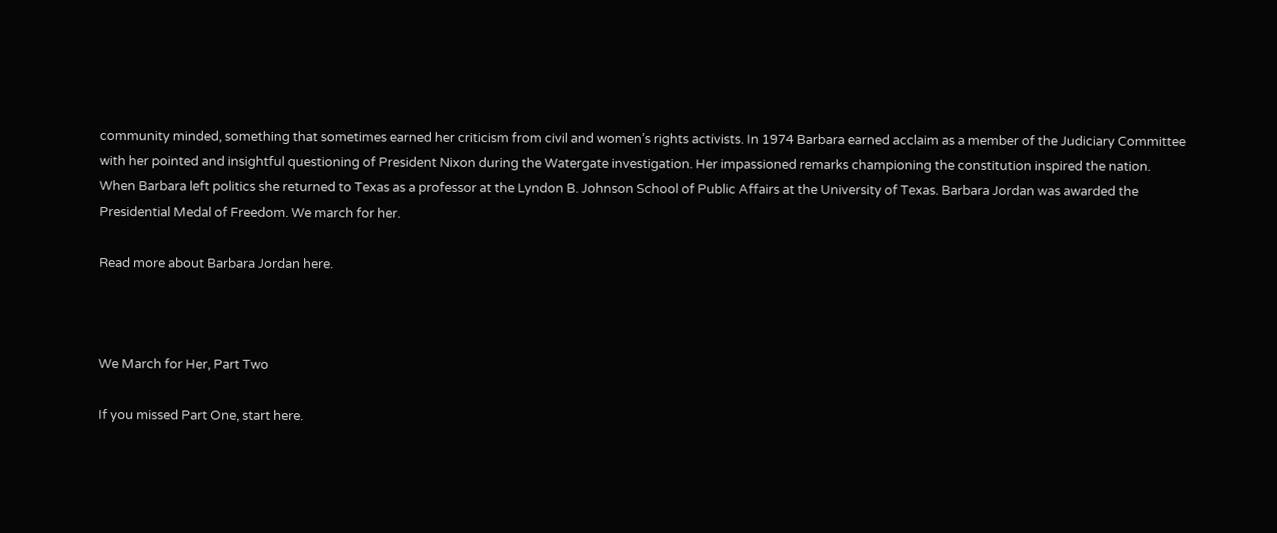community minded, something that sometimes earned her criticism from civil and women’s rights activists. In 1974 Barbara earned acclaim as a member of the Judiciary Committee with her pointed and insightful questioning of President Nixon during the Watergate investigation. Her impassioned remarks championing the constitution inspired the nation. When Barbara left politics she returned to Texas as a professor at the Lyndon B. Johnson School of Public Affairs at the University of Texas. Barbara Jordan was awarded the Presidential Medal of Freedom. We march for her.

Read more about Barbara Jordan here.



We March for Her, Part Two

If you missed Part One, start here.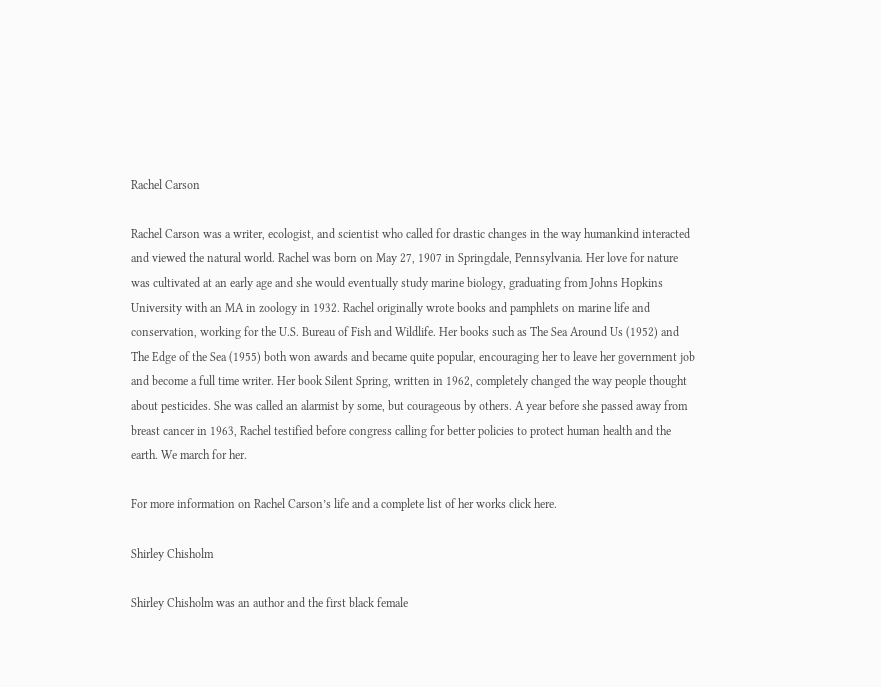Rachel Carson

Rachel Carson was a writer, ecologist, and scientist who called for drastic changes in the way humankind interacted and viewed the natural world. Rachel was born on May 27, 1907 in Springdale, Pennsylvania. Her love for nature was cultivated at an early age and she would eventually study marine biology, graduating from Johns Hopkins University with an MA in zoology in 1932. Rachel originally wrote books and pamphlets on marine life and conservation, working for the U.S. Bureau of Fish and Wildlife. Her books such as The Sea Around Us (1952) and The Edge of the Sea (1955) both won awards and became quite popular, encouraging her to leave her government job and become a full time writer. Her book Silent Spring, written in 1962, completely changed the way people thought about pesticides. She was called an alarmist by some, but courageous by others. A year before she passed away from breast cancer in 1963, Rachel testified before congress calling for better policies to protect human health and the earth. We march for her.

For more information on Rachel Carson’s life and a complete list of her works click here.

Shirley Chisholm

Shirley Chisholm was an author and the first black female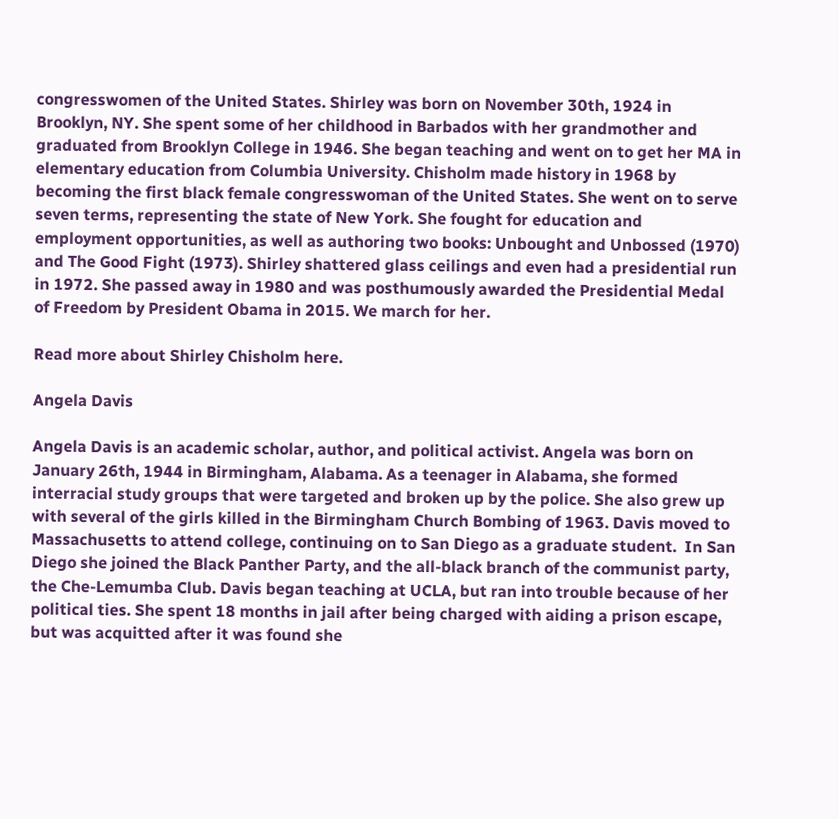congresswomen of the United States. Shirley was born on November 30th, 1924 in Brooklyn, NY. She spent some of her childhood in Barbados with her grandmother and graduated from Brooklyn College in 1946. She began teaching and went on to get her MA in elementary education from Columbia University. Chisholm made history in 1968 by becoming the first black female congresswoman of the United States. She went on to serve seven terms, representing the state of New York. She fought for education and employment opportunities, as well as authoring two books: Unbought and Unbossed (1970) and The Good Fight (1973). Shirley shattered glass ceilings and even had a presidential run in 1972. She passed away in 1980 and was posthumously awarded the Presidential Medal of Freedom by President Obama in 2015. We march for her.

Read more about Shirley Chisholm here.

Angela Davis

Angela Davis is an academic scholar, author, and political activist. Angela was born on January 26th, 1944 in Birmingham, Alabama. As a teenager in Alabama, she formed interracial study groups that were targeted and broken up by the police. She also grew up with several of the girls killed in the Birmingham Church Bombing of 1963. Davis moved to Massachusetts to attend college, continuing on to San Diego as a graduate student.  In San Diego she joined the Black Panther Party, and the all-black branch of the communist party, the Che-Lemumba Club. Davis began teaching at UCLA, but ran into trouble because of her political ties. She spent 18 months in jail after being charged with aiding a prison escape, but was acquitted after it was found she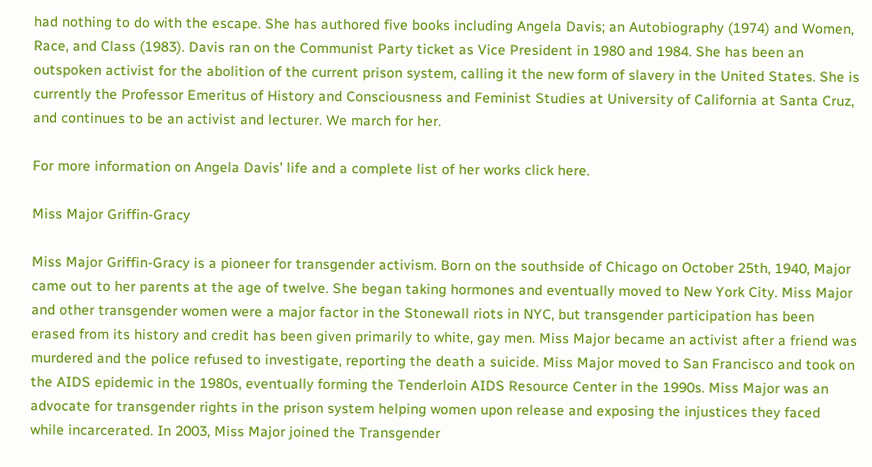had nothing to do with the escape. She has authored five books including Angela Davis; an Autobiography (1974) and Women, Race, and Class (1983). Davis ran on the Communist Party ticket as Vice President in 1980 and 1984. She has been an outspoken activist for the abolition of the current prison system, calling it the new form of slavery in the United States. She is currently the Professor Emeritus of History and Consciousness and Feminist Studies at University of California at Santa Cruz, and continues to be an activist and lecturer. We march for her.

For more information on Angela Davis’ life and a complete list of her works click here.

Miss Major Griffin-Gracy

Miss Major Griffin-Gracy is a pioneer for transgender activism. Born on the southside of Chicago on October 25th, 1940, Major came out to her parents at the age of twelve. She began taking hormones and eventually moved to New York City. Miss Major and other transgender women were a major factor in the Stonewall riots in NYC, but transgender participation has been erased from its history and credit has been given primarily to white, gay men. Miss Major became an activist after a friend was murdered and the police refused to investigate, reporting the death a suicide. Miss Major moved to San Francisco and took on the AIDS epidemic in the 1980s, eventually forming the Tenderloin AIDS Resource Center in the 1990s. Miss Major was an advocate for transgender rights in the prison system helping women upon release and exposing the injustices they faced while incarcerated. In 2003, Miss Major joined the Transgender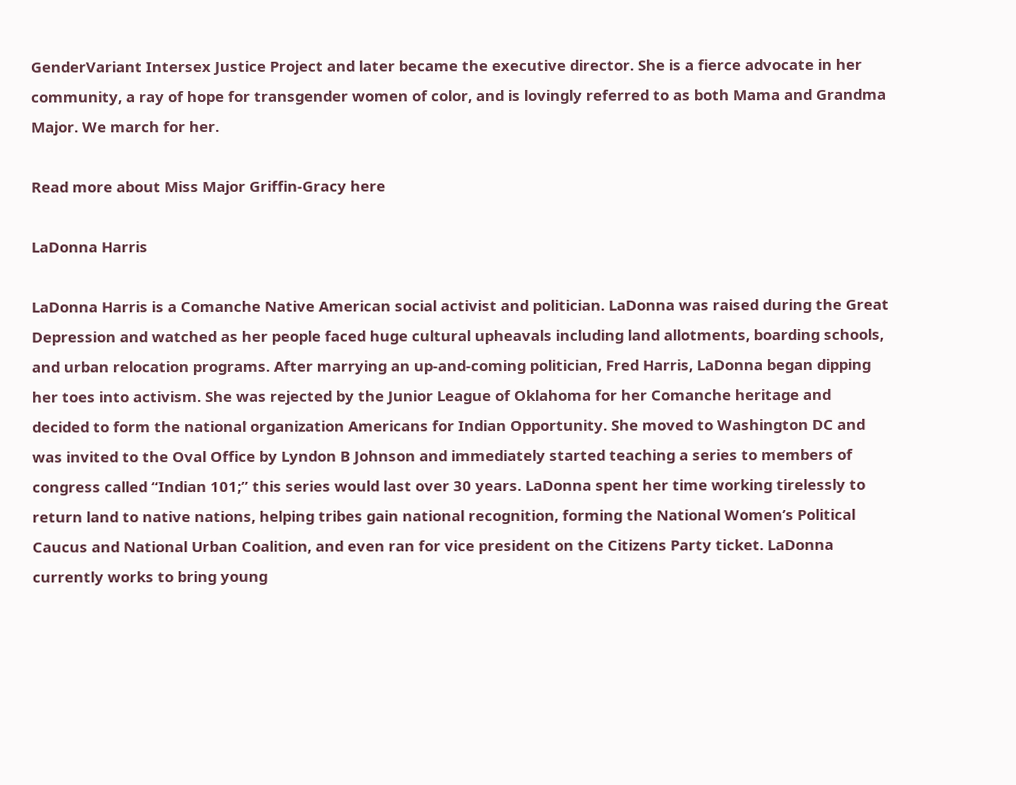GenderVariant Intersex Justice Project and later became the executive director. She is a fierce advocate in her community, a ray of hope for transgender women of color, and is lovingly referred to as both Mama and Grandma Major. We march for her.

Read more about Miss Major Griffin-Gracy here

LaDonna Harris

LaDonna Harris is a Comanche Native American social activist and politician. LaDonna was raised during the Great Depression and watched as her people faced huge cultural upheavals including land allotments, boarding schools, and urban relocation programs. After marrying an up-and-coming politician, Fred Harris, LaDonna began dipping her toes into activism. She was rejected by the Junior League of Oklahoma for her Comanche heritage and decided to form the national organization Americans for Indian Opportunity. She moved to Washington DC and was invited to the Oval Office by Lyndon B Johnson and immediately started teaching a series to members of congress called “Indian 101;” this series would last over 30 years. LaDonna spent her time working tirelessly to return land to native nations, helping tribes gain national recognition, forming the National Women’s Political Caucus and National Urban Coalition, and even ran for vice president on the Citizens Party ticket. LaDonna currently works to bring young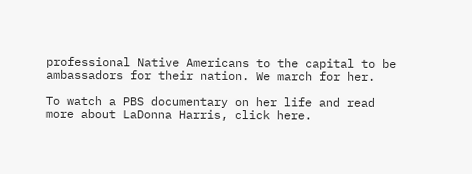professional Native Americans to the capital to be ambassadors for their nation. We march for her.

To watch a PBS documentary on her life and read more about LaDonna Harris, click here.